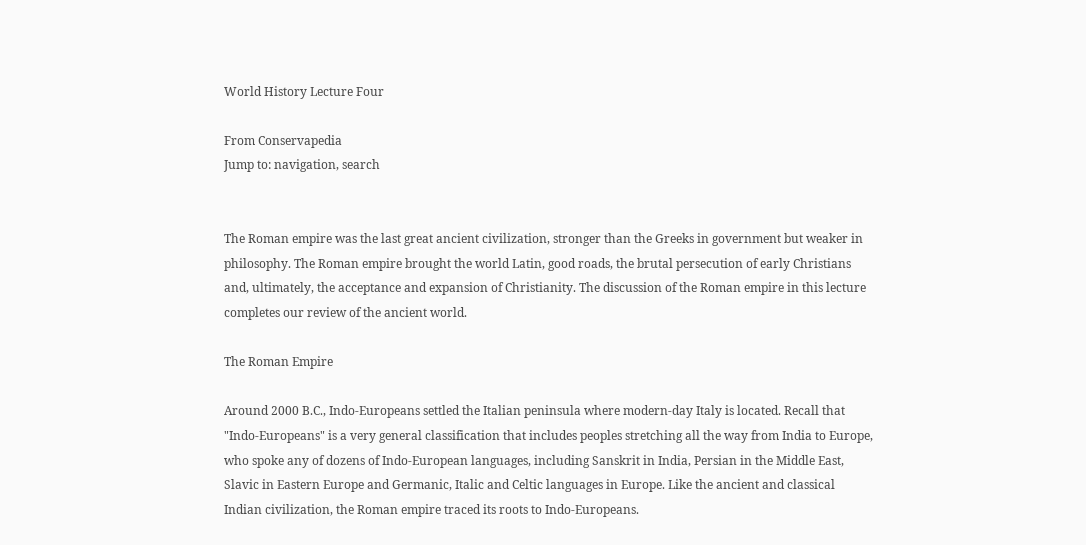World History Lecture Four

From Conservapedia
Jump to: navigation, search


The Roman empire was the last great ancient civilization, stronger than the Greeks in government but weaker in philosophy. The Roman empire brought the world Latin, good roads, the brutal persecution of early Christians and, ultimately, the acceptance and expansion of Christianity. The discussion of the Roman empire in this lecture completes our review of the ancient world.

The Roman Empire

Around 2000 B.C., Indo-Europeans settled the Italian peninsula where modern-day Italy is located. Recall that "Indo-Europeans" is a very general classification that includes peoples stretching all the way from India to Europe, who spoke any of dozens of Indo-European languages, including Sanskrit in India, Persian in the Middle East, Slavic in Eastern Europe and Germanic, Italic and Celtic languages in Europe. Like the ancient and classical Indian civilization, the Roman empire traced its roots to Indo-Europeans.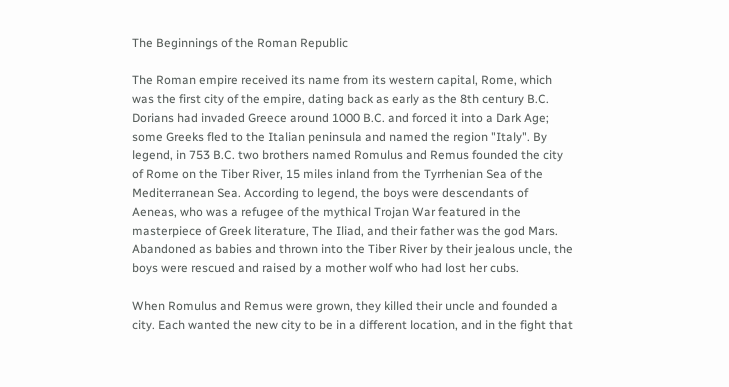The Beginnings of the Roman Republic

The Roman empire received its name from its western capital, Rome, which was the first city of the empire, dating back as early as the 8th century B.C. Dorians had invaded Greece around 1000 B.C. and forced it into a Dark Age; some Greeks fled to the Italian peninsula and named the region "Italy". By legend, in 753 B.C. two brothers named Romulus and Remus founded the city of Rome on the Tiber River, 15 miles inland from the Tyrrhenian Sea of the Mediterranean Sea. According to legend, the boys were descendants of Aeneas, who was a refugee of the mythical Trojan War featured in the masterpiece of Greek literature, The Iliad, and their father was the god Mars. Abandoned as babies and thrown into the Tiber River by their jealous uncle, the boys were rescued and raised by a mother wolf who had lost her cubs.

When Romulus and Remus were grown, they killed their uncle and founded a city. Each wanted the new city to be in a different location, and in the fight that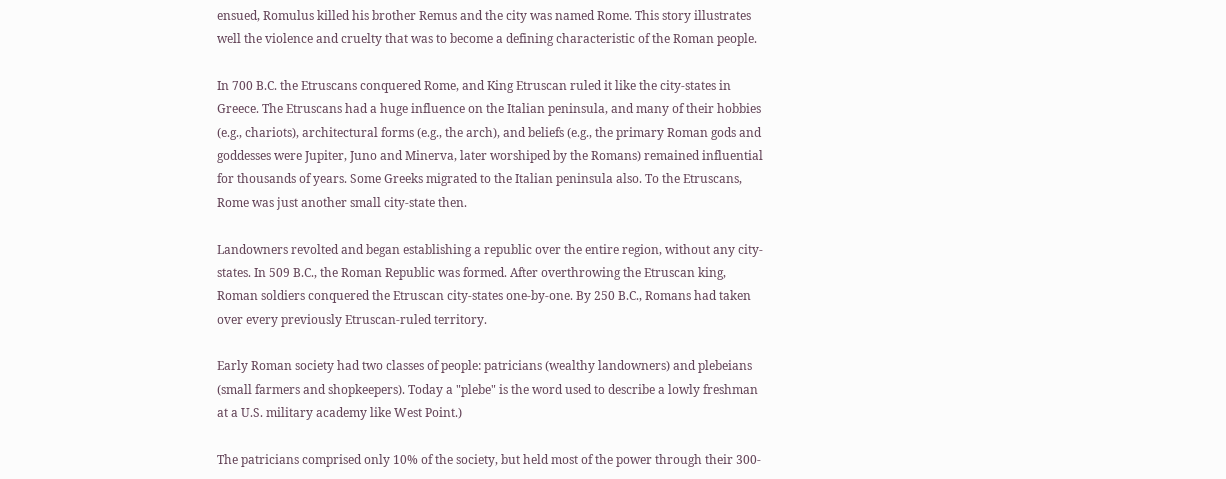ensued, Romulus killed his brother Remus and the city was named Rome. This story illustrates well the violence and cruelty that was to become a defining characteristic of the Roman people.

In 700 B.C. the Etruscans conquered Rome, and King Etruscan ruled it like the city-states in Greece. The Etruscans had a huge influence on the Italian peninsula, and many of their hobbies (e.g., chariots), architectural forms (e.g., the arch), and beliefs (e.g., the primary Roman gods and goddesses were Jupiter, Juno and Minerva, later worshiped by the Romans) remained influential for thousands of years. Some Greeks migrated to the Italian peninsula also. To the Etruscans, Rome was just another small city-state then.

Landowners revolted and began establishing a republic over the entire region, without any city-states. In 509 B.C., the Roman Republic was formed. After overthrowing the Etruscan king, Roman soldiers conquered the Etruscan city-states one-by-one. By 250 B.C., Romans had taken over every previously Etruscan-ruled territory.

Early Roman society had two classes of people: patricians (wealthy landowners) and plebeians (small farmers and shopkeepers). Today a "plebe" is the word used to describe a lowly freshman at a U.S. military academy like West Point.)

The patricians comprised only 10% of the society, but held most of the power through their 300-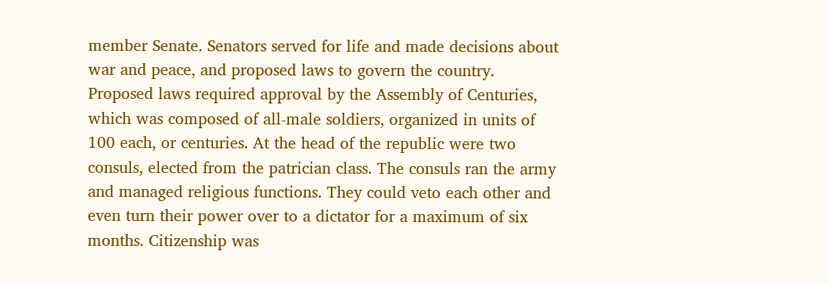member Senate. Senators served for life and made decisions about war and peace, and proposed laws to govern the country. Proposed laws required approval by the Assembly of Centuries, which was composed of all-male soldiers, organized in units of 100 each, or centuries. At the head of the republic were two consuls, elected from the patrician class. The consuls ran the army and managed religious functions. They could veto each other and even turn their power over to a dictator for a maximum of six months. Citizenship was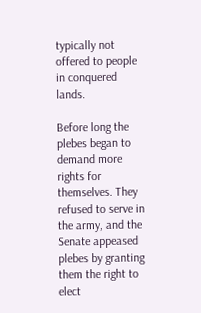typically not offered to people in conquered lands.

Before long the plebes began to demand more rights for themselves. They refused to serve in the army, and the Senate appeased plebes by granting them the right to elect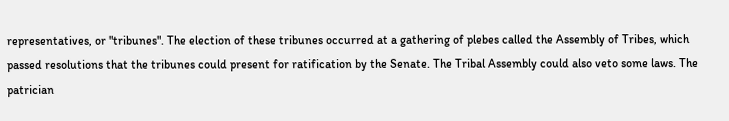representatives, or "tribunes". The election of these tribunes occurred at a gathering of plebes called the Assembly of Tribes, which passed resolutions that the tribunes could present for ratification by the Senate. The Tribal Assembly could also veto some laws. The patrician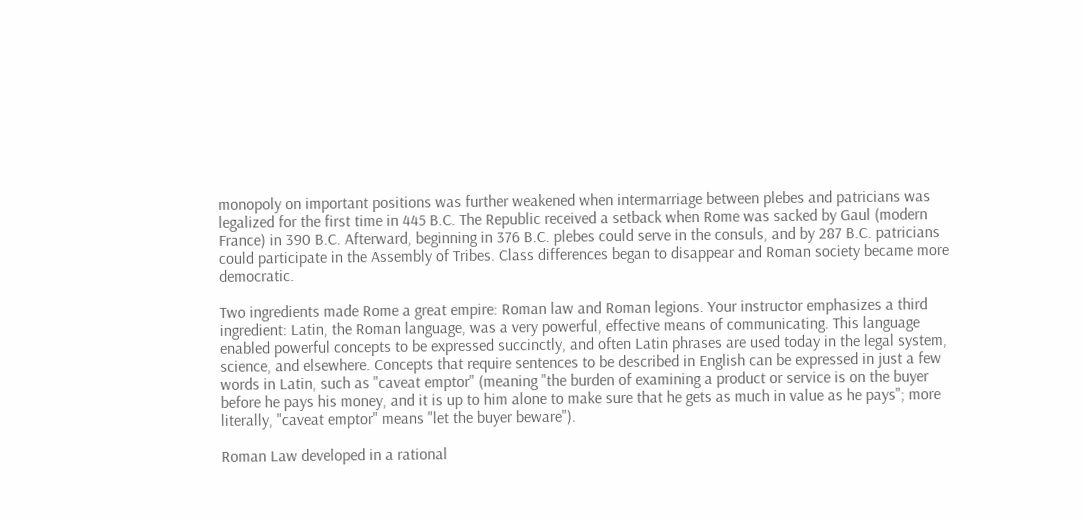monopoly on important positions was further weakened when intermarriage between plebes and patricians was legalized for the first time in 445 B.C. The Republic received a setback when Rome was sacked by Gaul (modern France) in 390 B.C. Afterward, beginning in 376 B.C. plebes could serve in the consuls, and by 287 B.C. patricians could participate in the Assembly of Tribes. Class differences began to disappear and Roman society became more democratic.

Two ingredients made Rome a great empire: Roman law and Roman legions. Your instructor emphasizes a third ingredient: Latin, the Roman language, was a very powerful, effective means of communicating. This language enabled powerful concepts to be expressed succinctly, and often Latin phrases are used today in the legal system, science, and elsewhere. Concepts that require sentences to be described in English can be expressed in just a few words in Latin, such as "caveat emptor" (meaning "the burden of examining a product or service is on the buyer before he pays his money, and it is up to him alone to make sure that he gets as much in value as he pays"; more literally, "caveat emptor" means "let the buyer beware").

Roman Law developed in a rational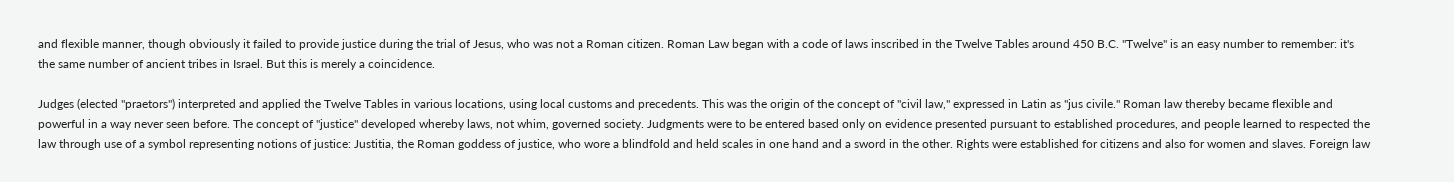and flexible manner, though obviously it failed to provide justice during the trial of Jesus, who was not a Roman citizen. Roman Law began with a code of laws inscribed in the Twelve Tables around 450 B.C. "Twelve" is an easy number to remember: it's the same number of ancient tribes in Israel. But this is merely a coincidence.

Judges (elected "praetors") interpreted and applied the Twelve Tables in various locations, using local customs and precedents. This was the origin of the concept of "civil law," expressed in Latin as "jus civile." Roman law thereby became flexible and powerful in a way never seen before. The concept of "justice" developed whereby laws, not whim, governed society. Judgments were to be entered based only on evidence presented pursuant to established procedures, and people learned to respected the law through use of a symbol representing notions of justice: Justitia, the Roman goddess of justice, who wore a blindfold and held scales in one hand and a sword in the other. Rights were established for citizens and also for women and slaves. Foreign law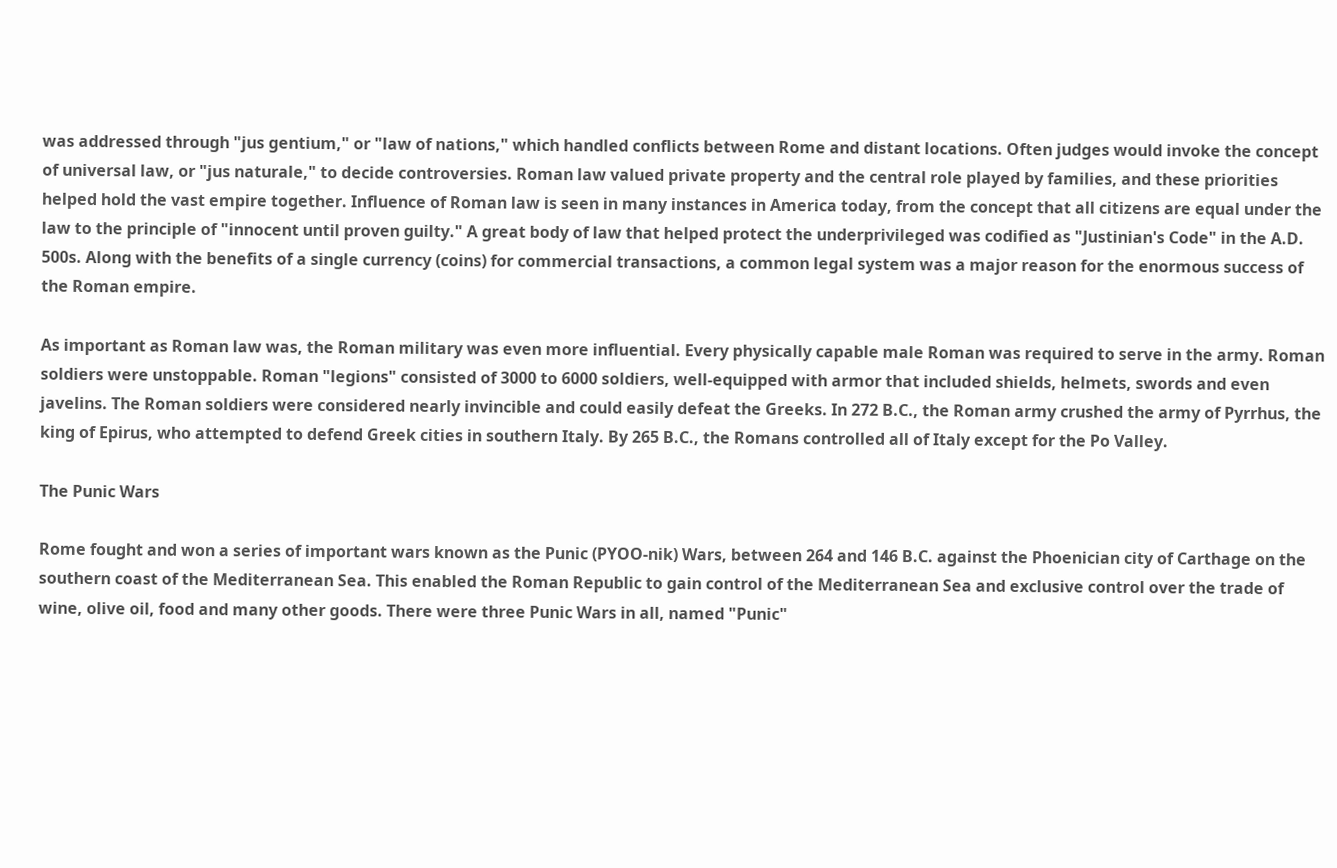was addressed through "jus gentium," or "law of nations," which handled conflicts between Rome and distant locations. Often judges would invoke the concept of universal law, or "jus naturale," to decide controversies. Roman law valued private property and the central role played by families, and these priorities helped hold the vast empire together. Influence of Roman law is seen in many instances in America today, from the concept that all citizens are equal under the law to the principle of "innocent until proven guilty." A great body of law that helped protect the underprivileged was codified as "Justinian's Code" in the A.D. 500s. Along with the benefits of a single currency (coins) for commercial transactions, a common legal system was a major reason for the enormous success of the Roman empire.

As important as Roman law was, the Roman military was even more influential. Every physically capable male Roman was required to serve in the army. Roman soldiers were unstoppable. Roman "legions" consisted of 3000 to 6000 soldiers, well-equipped with armor that included shields, helmets, swords and even javelins. The Roman soldiers were considered nearly invincible and could easily defeat the Greeks. In 272 B.C., the Roman army crushed the army of Pyrrhus, the king of Epirus, who attempted to defend Greek cities in southern Italy. By 265 B.C., the Romans controlled all of Italy except for the Po Valley.

The Punic Wars

Rome fought and won a series of important wars known as the Punic (PYOO-nik) Wars, between 264 and 146 B.C. against the Phoenician city of Carthage on the southern coast of the Mediterranean Sea. This enabled the Roman Republic to gain control of the Mediterranean Sea and exclusive control over the trade of wine, olive oil, food and many other goods. There were three Punic Wars in all, named "Punic"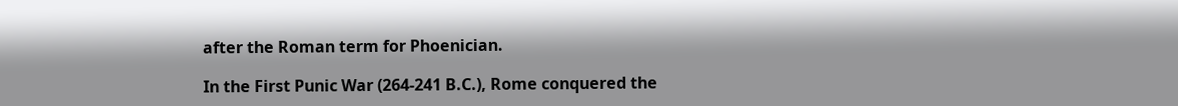after the Roman term for Phoenician.

In the First Punic War (264-241 B.C.), Rome conquered the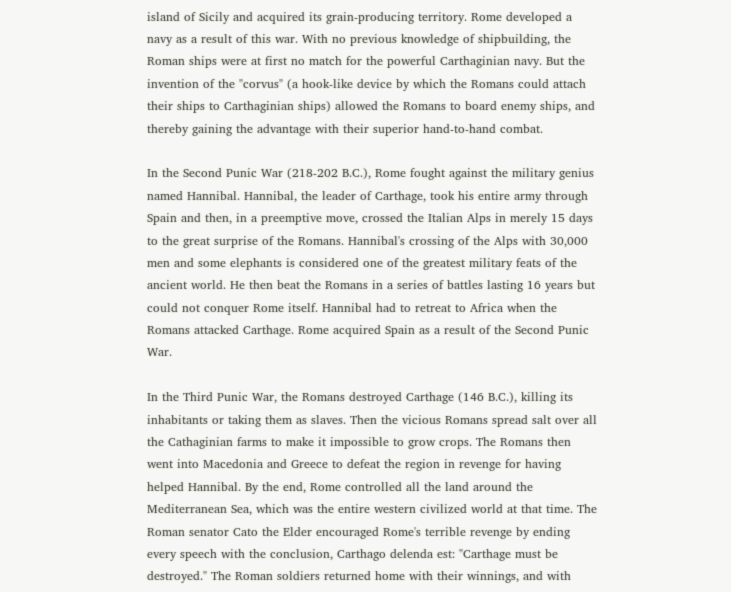island of Sicily and acquired its grain-producing territory. Rome developed a navy as a result of this war. With no previous knowledge of shipbuilding, the Roman ships were at first no match for the powerful Carthaginian navy. But the invention of the "corvus" (a hook-like device by which the Romans could attach their ships to Carthaginian ships) allowed the Romans to board enemy ships, and thereby gaining the advantage with their superior hand-to-hand combat.

In the Second Punic War (218-202 B.C.), Rome fought against the military genius named Hannibal. Hannibal, the leader of Carthage, took his entire army through Spain and then, in a preemptive move, crossed the Italian Alps in merely 15 days to the great surprise of the Romans. Hannibal's crossing of the Alps with 30,000 men and some elephants is considered one of the greatest military feats of the ancient world. He then beat the Romans in a series of battles lasting 16 years but could not conquer Rome itself. Hannibal had to retreat to Africa when the Romans attacked Carthage. Rome acquired Spain as a result of the Second Punic War.

In the Third Punic War, the Romans destroyed Carthage (146 B.C.), killing its inhabitants or taking them as slaves. Then the vicious Romans spread salt over all the Cathaginian farms to make it impossible to grow crops. The Romans then went into Macedonia and Greece to defeat the region in revenge for having helped Hannibal. By the end, Rome controlled all the land around the Mediterranean Sea, which was the entire western civilized world at that time. The Roman senator Cato the Elder encouraged Rome's terrible revenge by ending every speech with the conclusion, Carthago delenda est: "Carthage must be destroyed." The Roman soldiers returned home with their winnings, and with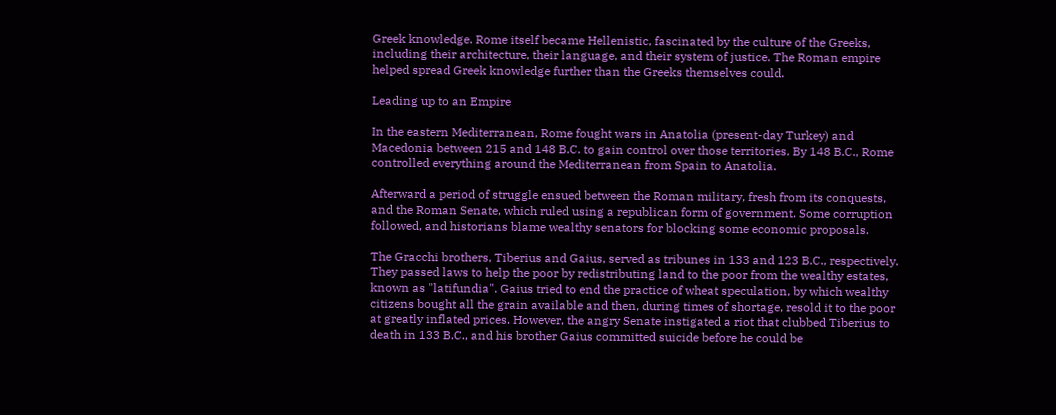Greek knowledge. Rome itself became Hellenistic, fascinated by the culture of the Greeks, including their architecture, their language, and their system of justice. The Roman empire helped spread Greek knowledge further than the Greeks themselves could.

Leading up to an Empire

In the eastern Mediterranean, Rome fought wars in Anatolia (present-day Turkey) and Macedonia between 215 and 148 B.C. to gain control over those territories. By 148 B.C., Rome controlled everything around the Mediterranean from Spain to Anatolia.

Afterward a period of struggle ensued between the Roman military, fresh from its conquests, and the Roman Senate, which ruled using a republican form of government. Some corruption followed, and historians blame wealthy senators for blocking some economic proposals.

The Gracchi brothers, Tiberius and Gaius, served as tribunes in 133 and 123 B.C., respectively. They passed laws to help the poor by redistributing land to the poor from the wealthy estates, known as "latifundia". Gaius tried to end the practice of wheat speculation, by which wealthy citizens bought all the grain available and then, during times of shortage, resold it to the poor at greatly inflated prices. However, the angry Senate instigated a riot that clubbed Tiberius to death in 133 B.C., and his brother Gaius committed suicide before he could be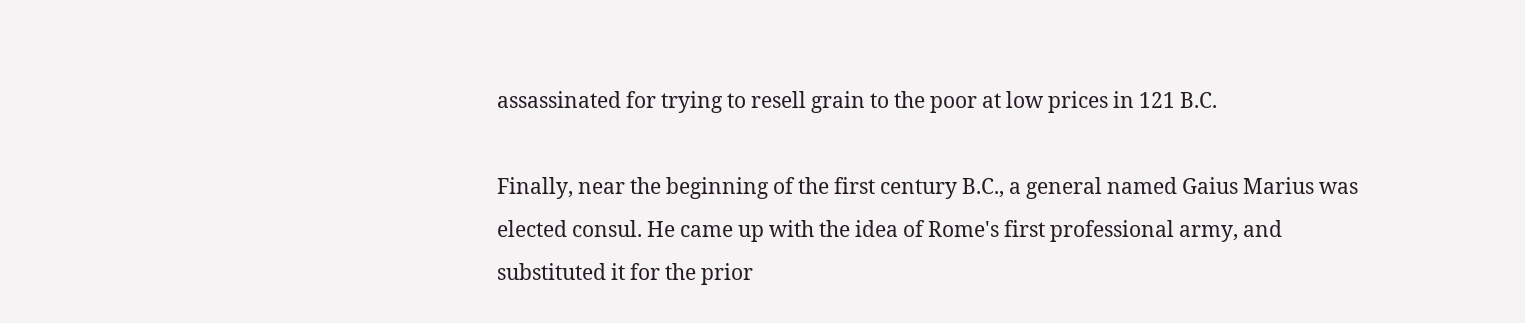assassinated for trying to resell grain to the poor at low prices in 121 B.C.

Finally, near the beginning of the first century B.C., a general named Gaius Marius was elected consul. He came up with the idea of Rome's first professional army, and substituted it for the prior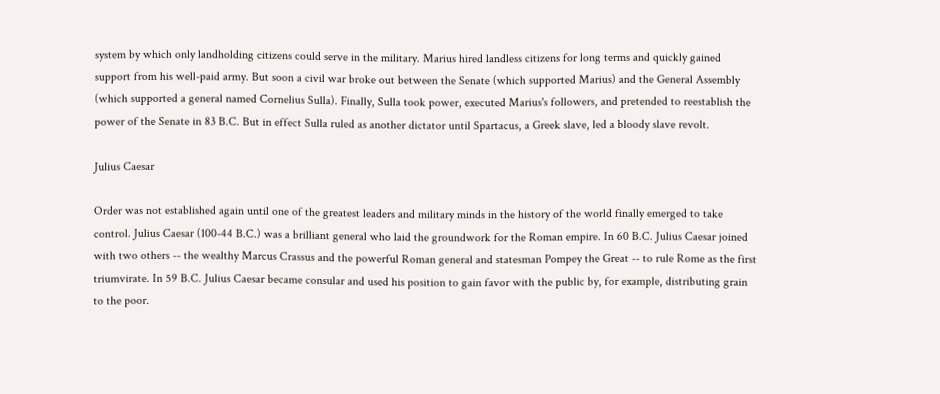system by which only landholding citizens could serve in the military. Marius hired landless citizens for long terms and quickly gained support from his well-paid army. But soon a civil war broke out between the Senate (which supported Marius) and the General Assembly (which supported a general named Cornelius Sulla). Finally, Sulla took power, executed Marius's followers, and pretended to reestablish the power of the Senate in 83 B.C. But in effect Sulla ruled as another dictator until Spartacus, a Greek slave, led a bloody slave revolt.

Julius Caesar

Order was not established again until one of the greatest leaders and military minds in the history of the world finally emerged to take control. Julius Caesar (100-44 B.C.) was a brilliant general who laid the groundwork for the Roman empire. In 60 B.C. Julius Caesar joined with two others -- the wealthy Marcus Crassus and the powerful Roman general and statesman Pompey the Great -- to rule Rome as the first triumvirate. In 59 B.C. Julius Caesar became consular and used his position to gain favor with the public by, for example, distributing grain to the poor.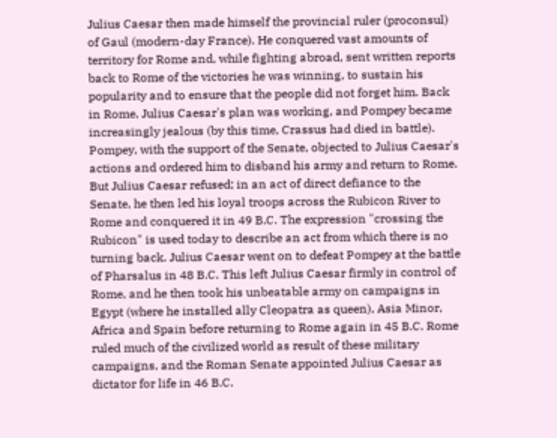Julius Caesar then made himself the provincial ruler (proconsul) of Gaul (modern-day France). He conquered vast amounts of territory for Rome and, while fighting abroad, sent written reports back to Rome of the victories he was winning, to sustain his popularity and to ensure that the people did not forget him. Back in Rome, Julius Caesar's plan was working, and Pompey became increasingly jealous (by this time, Crassus had died in battle). Pompey, with the support of the Senate, objected to Julius Caesar's actions and ordered him to disband his army and return to Rome. But Julius Caesar refused; in an act of direct defiance to the Senate, he then led his loyal troops across the Rubicon River to Rome and conquered it in 49 B.C. The expression "crossing the Rubicon" is used today to describe an act from which there is no turning back. Julius Caesar went on to defeat Pompey at the battle of Pharsalus in 48 B.C. This left Julius Caesar firmly in control of Rome, and he then took his unbeatable army on campaigns in Egypt (where he installed ally Cleopatra as queen), Asia Minor, Africa and Spain before returning to Rome again in 45 B.C. Rome ruled much of the civilized world as result of these military campaigns, and the Roman Senate appointed Julius Caesar as dictator for life in 46 B.C.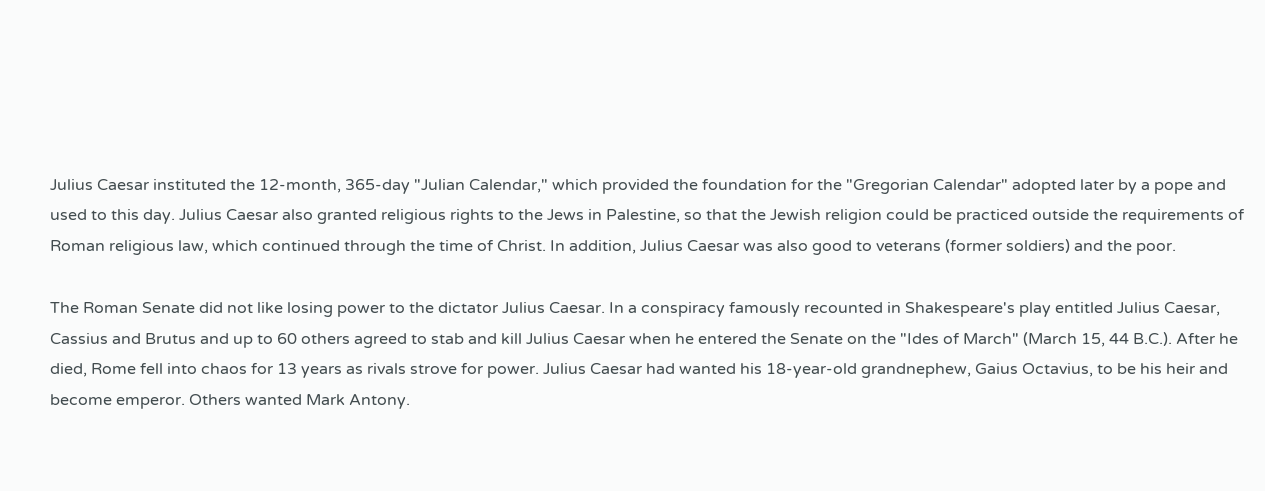Julius Caesar instituted the 12-month, 365-day "Julian Calendar," which provided the foundation for the "Gregorian Calendar" adopted later by a pope and used to this day. Julius Caesar also granted religious rights to the Jews in Palestine, so that the Jewish religion could be practiced outside the requirements of Roman religious law, which continued through the time of Christ. In addition, Julius Caesar was also good to veterans (former soldiers) and the poor.

The Roman Senate did not like losing power to the dictator Julius Caesar. In a conspiracy famously recounted in Shakespeare's play entitled Julius Caesar, Cassius and Brutus and up to 60 others agreed to stab and kill Julius Caesar when he entered the Senate on the "Ides of March" (March 15, 44 B.C.). After he died, Rome fell into chaos for 13 years as rivals strove for power. Julius Caesar had wanted his 18-year-old grandnephew, Gaius Octavius, to be his heir and become emperor. Others wanted Mark Antony.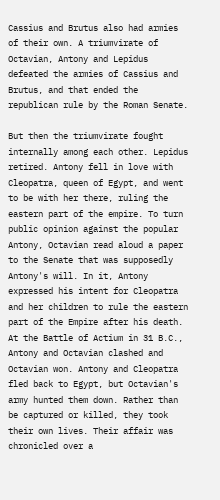Cassius and Brutus also had armies of their own. A triumvirate of Octavian, Antony and Lepidus defeated the armies of Cassius and Brutus, and that ended the republican rule by the Roman Senate.

But then the triumvirate fought internally among each other. Lepidus retired. Antony fell in love with Cleopatra, queen of Egypt, and went to be with her there, ruling the eastern part of the empire. To turn public opinion against the popular Antony, Octavian read aloud a paper to the Senate that was supposedly Antony's will. In it, Antony expressed his intent for Cleopatra and her children to rule the eastern part of the Empire after his death. At the Battle of Actium in 31 B.C., Antony and Octavian clashed and Octavian won. Antony and Cleopatra fled back to Egypt, but Octavian's army hunted them down. Rather than be captured or killed, they took their own lives. Their affair was chronicled over a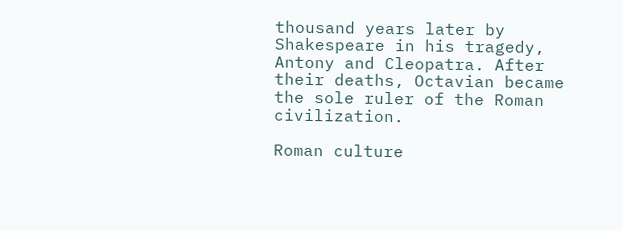thousand years later by Shakespeare in his tragedy, Antony and Cleopatra. After their deaths, Octavian became the sole ruler of the Roman civilization.

Roman culture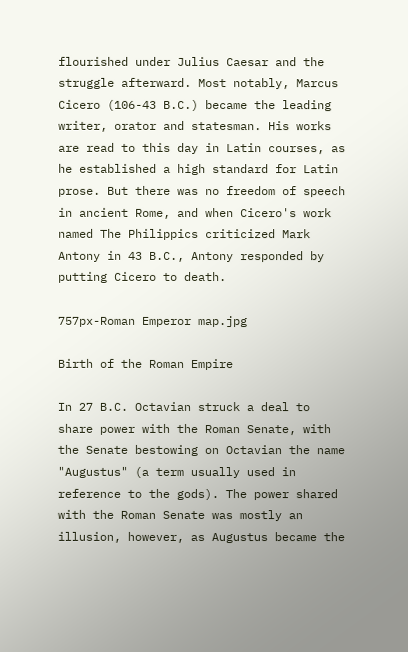flourished under Julius Caesar and the struggle afterward. Most notably, Marcus Cicero (106-43 B.C.) became the leading writer, orator and statesman. His works are read to this day in Latin courses, as he established a high standard for Latin prose. But there was no freedom of speech in ancient Rome, and when Cicero's work named The Philippics criticized Mark Antony in 43 B.C., Antony responded by putting Cicero to death.

757px-Roman Emperor map.jpg

Birth of the Roman Empire

In 27 B.C. Octavian struck a deal to share power with the Roman Senate, with the Senate bestowing on Octavian the name "Augustus" (a term usually used in reference to the gods). The power shared with the Roman Senate was mostly an illusion, however, as Augustus became the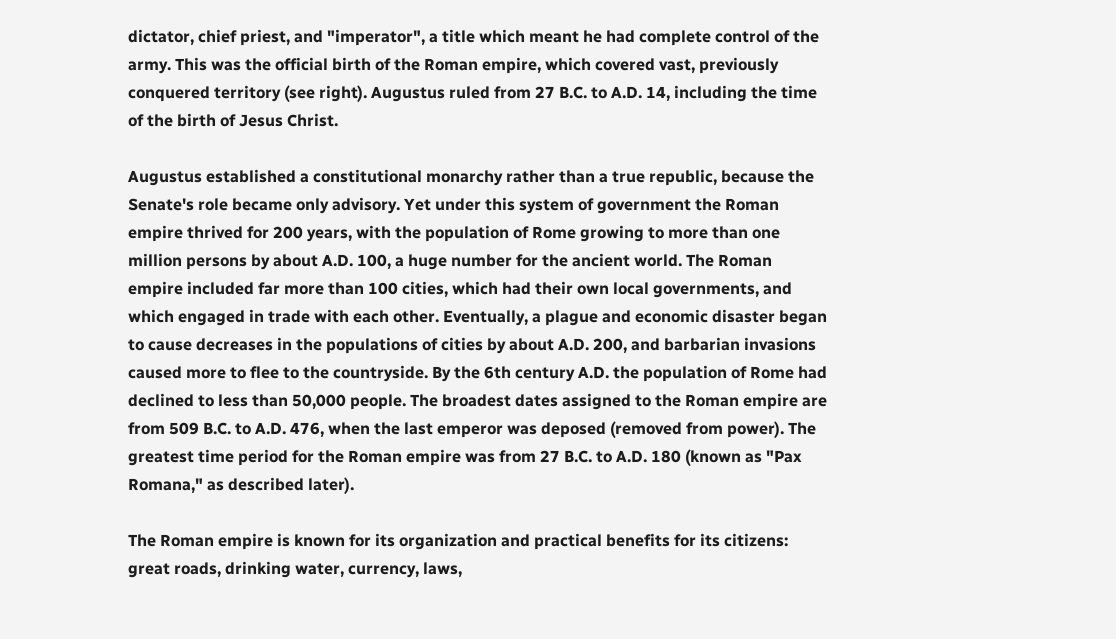dictator, chief priest, and "imperator", a title which meant he had complete control of the army. This was the official birth of the Roman empire, which covered vast, previously conquered territory (see right). Augustus ruled from 27 B.C. to A.D. 14, including the time of the birth of Jesus Christ.

Augustus established a constitutional monarchy rather than a true republic, because the Senate's role became only advisory. Yet under this system of government the Roman empire thrived for 200 years, with the population of Rome growing to more than one million persons by about A.D. 100, a huge number for the ancient world. The Roman empire included far more than 100 cities, which had their own local governments, and which engaged in trade with each other. Eventually, a plague and economic disaster began to cause decreases in the populations of cities by about A.D. 200, and barbarian invasions caused more to flee to the countryside. By the 6th century A.D. the population of Rome had declined to less than 50,000 people. The broadest dates assigned to the Roman empire are from 509 B.C. to A.D. 476, when the last emperor was deposed (removed from power). The greatest time period for the Roman empire was from 27 B.C. to A.D. 180 (known as "Pax Romana," as described later).

The Roman empire is known for its organization and practical benefits for its citizens: great roads, drinking water, currency, laws,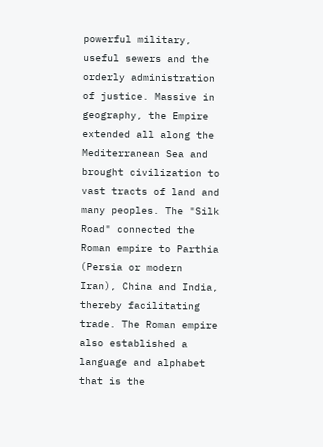powerful military, useful sewers and the orderly administration of justice. Massive in geography, the Empire extended all along the Mediterranean Sea and brought civilization to vast tracts of land and many peoples. The "Silk Road" connected the Roman empire to Parthia (Persia or modern Iran), China and India, thereby facilitating trade. The Roman empire also established a language and alphabet that is the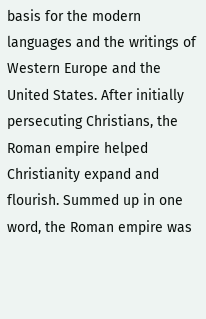basis for the modern languages and the writings of Western Europe and the United States. After initially persecuting Christians, the Roman empire helped Christianity expand and flourish. Summed up in one word, the Roman empire was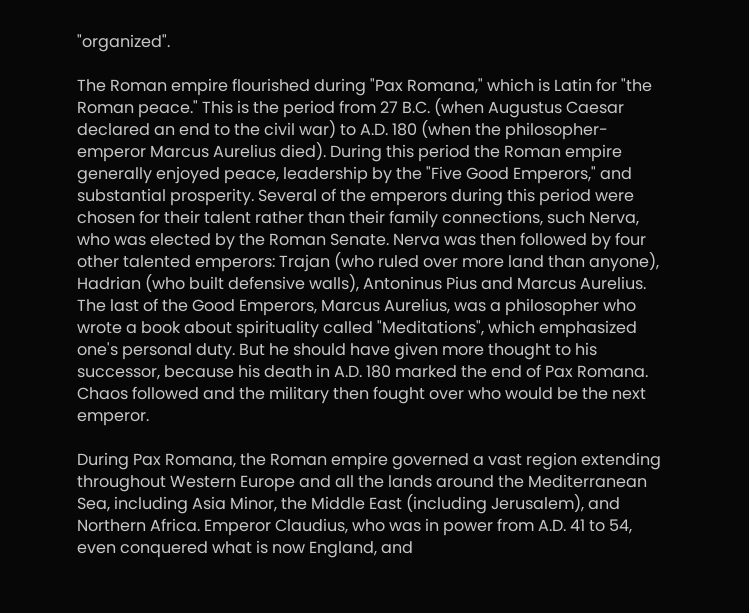"organized".

The Roman empire flourished during "Pax Romana," which is Latin for "the Roman peace." This is the period from 27 B.C. (when Augustus Caesar declared an end to the civil war) to A.D. 180 (when the philosopher-emperor Marcus Aurelius died). During this period the Roman empire generally enjoyed peace, leadership by the "Five Good Emperors," and substantial prosperity. Several of the emperors during this period were chosen for their talent rather than their family connections, such Nerva, who was elected by the Roman Senate. Nerva was then followed by four other talented emperors: Trajan (who ruled over more land than anyone), Hadrian (who built defensive walls), Antoninus Pius and Marcus Aurelius. The last of the Good Emperors, Marcus Aurelius, was a philosopher who wrote a book about spirituality called "Meditations", which emphasized one's personal duty. But he should have given more thought to his successor, because his death in A.D. 180 marked the end of Pax Romana. Chaos followed and the military then fought over who would be the next emperor.

During Pax Romana, the Roman empire governed a vast region extending throughout Western Europe and all the lands around the Mediterranean Sea, including Asia Minor, the Middle East (including Jerusalem), and Northern Africa. Emperor Claudius, who was in power from A.D. 41 to 54, even conquered what is now England, and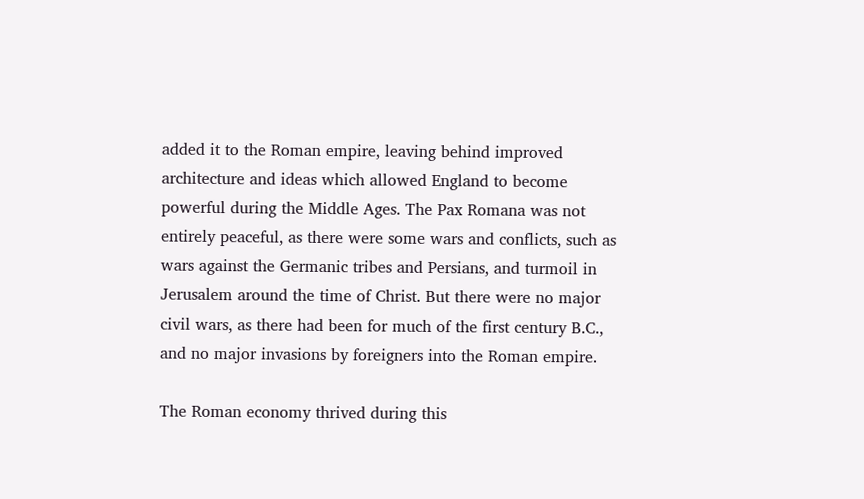added it to the Roman empire, leaving behind improved architecture and ideas which allowed England to become powerful during the Middle Ages. The Pax Romana was not entirely peaceful, as there were some wars and conflicts, such as wars against the Germanic tribes and Persians, and turmoil in Jerusalem around the time of Christ. But there were no major civil wars, as there had been for much of the first century B.C., and no major invasions by foreigners into the Roman empire.

The Roman economy thrived during this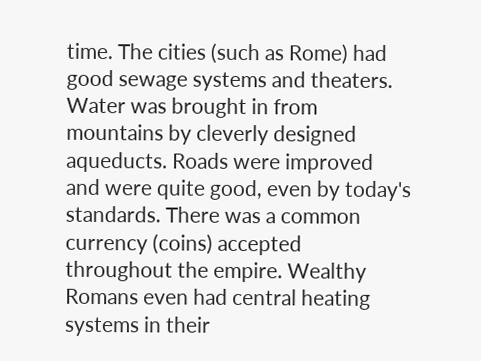time. The cities (such as Rome) had good sewage systems and theaters. Water was brought in from mountains by cleverly designed aqueducts. Roads were improved and were quite good, even by today's standards. There was a common currency (coins) accepted throughout the empire. Wealthy Romans even had central heating systems in their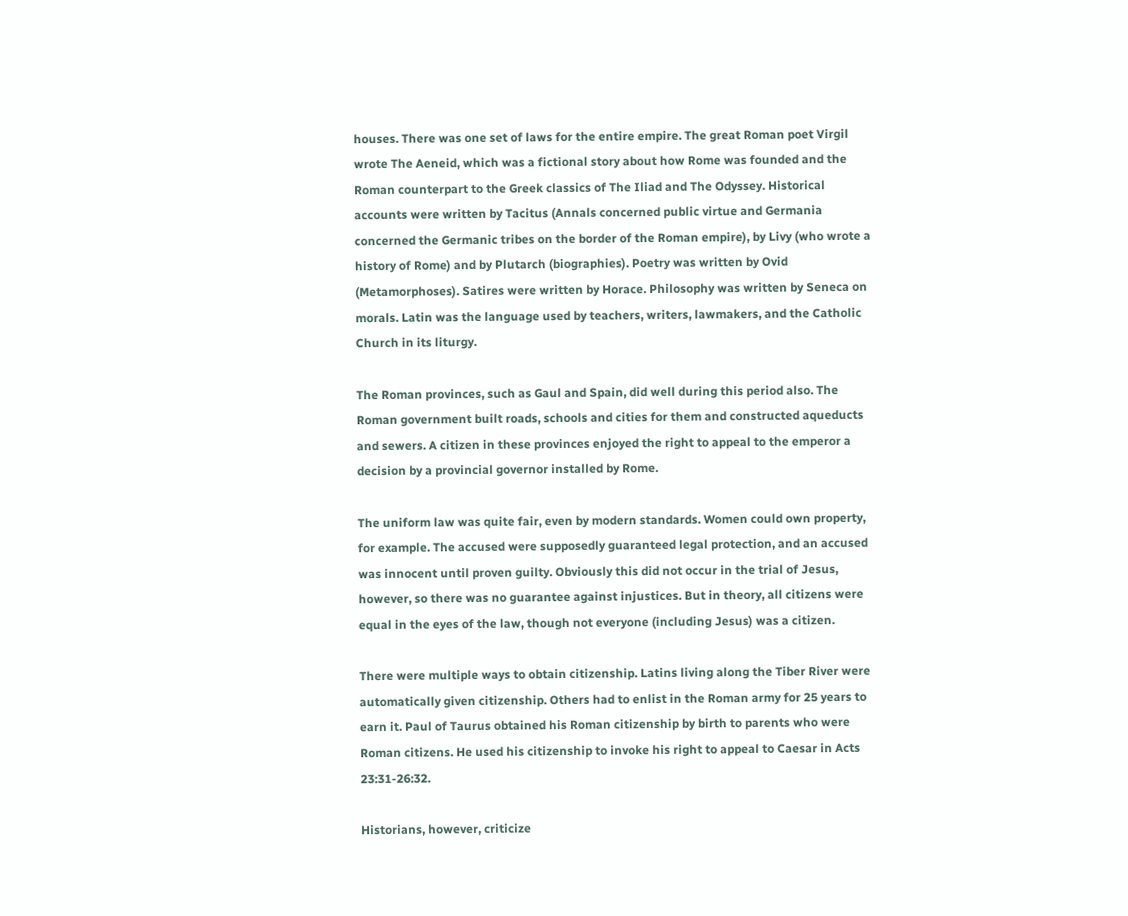houses. There was one set of laws for the entire empire. The great Roman poet Virgil wrote The Aeneid, which was a fictional story about how Rome was founded and the Roman counterpart to the Greek classics of The Iliad and The Odyssey. Historical accounts were written by Tacitus (Annals concerned public virtue and Germania concerned the Germanic tribes on the border of the Roman empire), by Livy (who wrote a history of Rome) and by Plutarch (biographies). Poetry was written by Ovid (Metamorphoses). Satires were written by Horace. Philosophy was written by Seneca on morals. Latin was the language used by teachers, writers, lawmakers, and the Catholic Church in its liturgy.

The Roman provinces, such as Gaul and Spain, did well during this period also. The Roman government built roads, schools and cities for them and constructed aqueducts and sewers. A citizen in these provinces enjoyed the right to appeal to the emperor a decision by a provincial governor installed by Rome.

The uniform law was quite fair, even by modern standards. Women could own property, for example. The accused were supposedly guaranteed legal protection, and an accused was innocent until proven guilty. Obviously this did not occur in the trial of Jesus, however, so there was no guarantee against injustices. But in theory, all citizens were equal in the eyes of the law, though not everyone (including Jesus) was a citizen.

There were multiple ways to obtain citizenship. Latins living along the Tiber River were automatically given citizenship. Others had to enlist in the Roman army for 25 years to earn it. Paul of Taurus obtained his Roman citizenship by birth to parents who were Roman citizens. He used his citizenship to invoke his right to appeal to Caesar in Acts 23:31-26:32.

Historians, however, criticize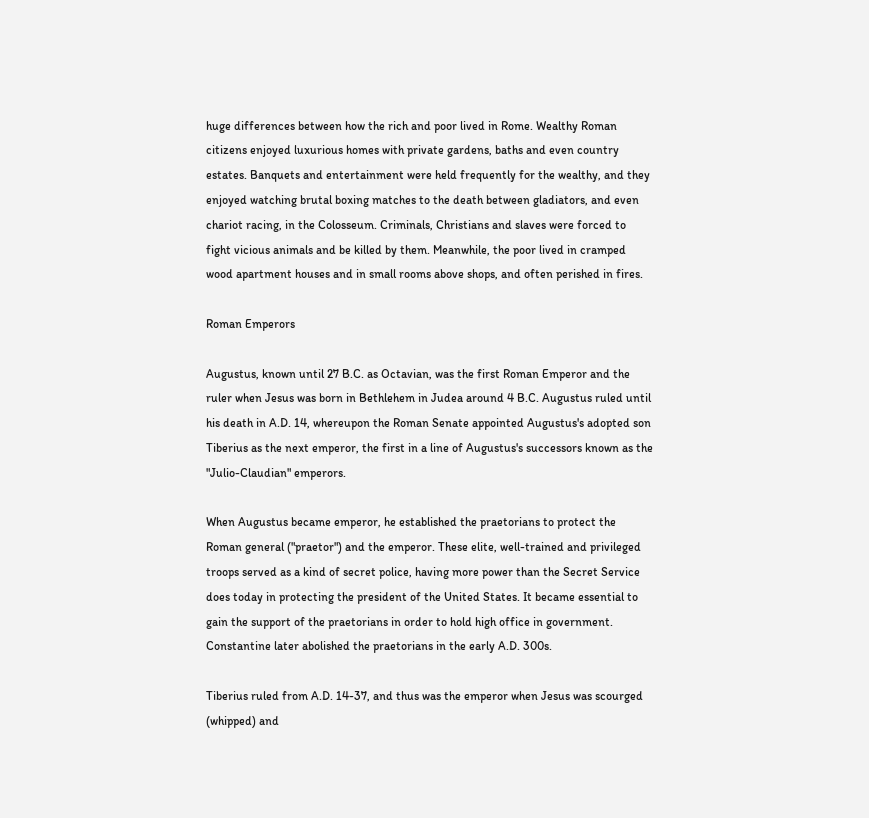huge differences between how the rich and poor lived in Rome. Wealthy Roman citizens enjoyed luxurious homes with private gardens, baths and even country estates. Banquets and entertainment were held frequently for the wealthy, and they enjoyed watching brutal boxing matches to the death between gladiators, and even chariot racing, in the Colosseum. Criminals, Christians and slaves were forced to fight vicious animals and be killed by them. Meanwhile, the poor lived in cramped wood apartment houses and in small rooms above shops, and often perished in fires.

Roman Emperors

Augustus, known until 27 B.C. as Octavian, was the first Roman Emperor and the ruler when Jesus was born in Bethlehem in Judea around 4 B.C. Augustus ruled until his death in A.D. 14, whereupon the Roman Senate appointed Augustus's adopted son Tiberius as the next emperor, the first in a line of Augustus's successors known as the "Julio-Claudian" emperors.

When Augustus became emperor, he established the praetorians to protect the Roman general ("praetor") and the emperor. These elite, well-trained and privileged troops served as a kind of secret police, having more power than the Secret Service does today in protecting the president of the United States. It became essential to gain the support of the praetorians in order to hold high office in government. Constantine later abolished the praetorians in the early A.D. 300s.

Tiberius ruled from A.D. 14-37, and thus was the emperor when Jesus was scourged (whipped) and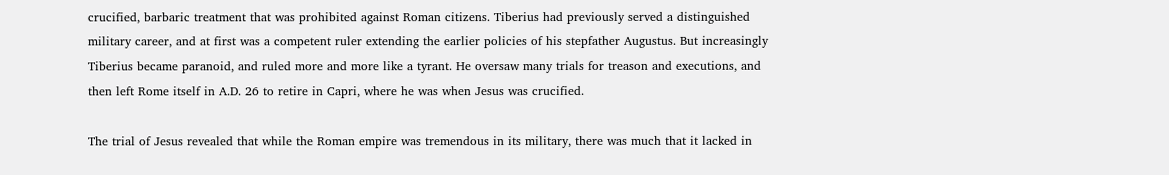crucified, barbaric treatment that was prohibited against Roman citizens. Tiberius had previously served a distinguished military career, and at first was a competent ruler extending the earlier policies of his stepfather Augustus. But increasingly Tiberius became paranoid, and ruled more and more like a tyrant. He oversaw many trials for treason and executions, and then left Rome itself in A.D. 26 to retire in Capri, where he was when Jesus was crucified.

The trial of Jesus revealed that while the Roman empire was tremendous in its military, there was much that it lacked in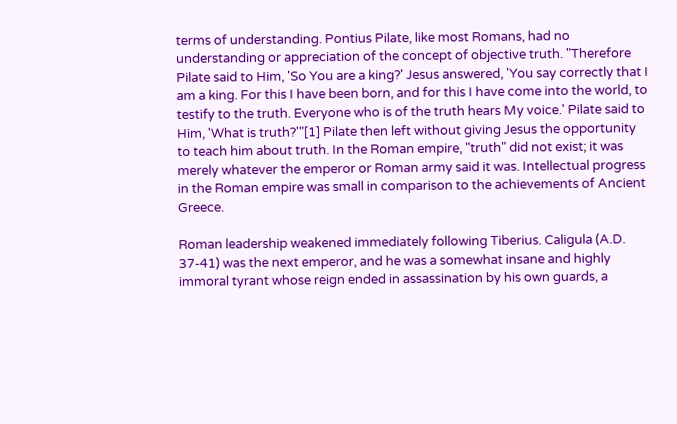terms of understanding. Pontius Pilate, like most Romans, had no understanding or appreciation of the concept of objective truth. "Therefore Pilate said to Him, 'So You are a king?' Jesus answered, 'You say correctly that I am a king. For this I have been born, and for this I have come into the world, to testify to the truth. Everyone who is of the truth hears My voice.' Pilate said to Him, 'What is truth?'"[1] Pilate then left without giving Jesus the opportunity to teach him about truth. In the Roman empire, "truth" did not exist; it was merely whatever the emperor or Roman army said it was. Intellectual progress in the Roman empire was small in comparison to the achievements of Ancient Greece.

Roman leadership weakened immediately following Tiberius. Caligula (A.D. 37-41) was the next emperor, and he was a somewhat insane and highly immoral tyrant whose reign ended in assassination by his own guards, a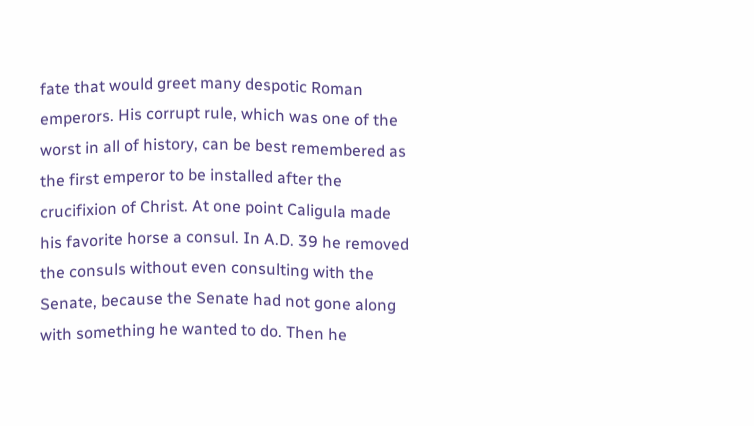fate that would greet many despotic Roman emperors. His corrupt rule, which was one of the worst in all of history, can be best remembered as the first emperor to be installed after the crucifixion of Christ. At one point Caligula made his favorite horse a consul. In A.D. 39 he removed the consuls without even consulting with the Senate, because the Senate had not gone along with something he wanted to do. Then he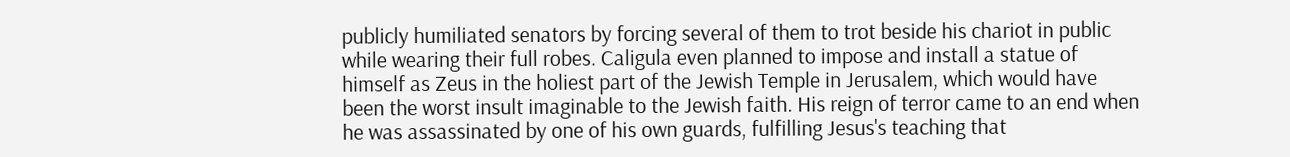publicly humiliated senators by forcing several of them to trot beside his chariot in public while wearing their full robes. Caligula even planned to impose and install a statue of himself as Zeus in the holiest part of the Jewish Temple in Jerusalem, which would have been the worst insult imaginable to the Jewish faith. His reign of terror came to an end when he was assassinated by one of his own guards, fulfilling Jesus's teaching that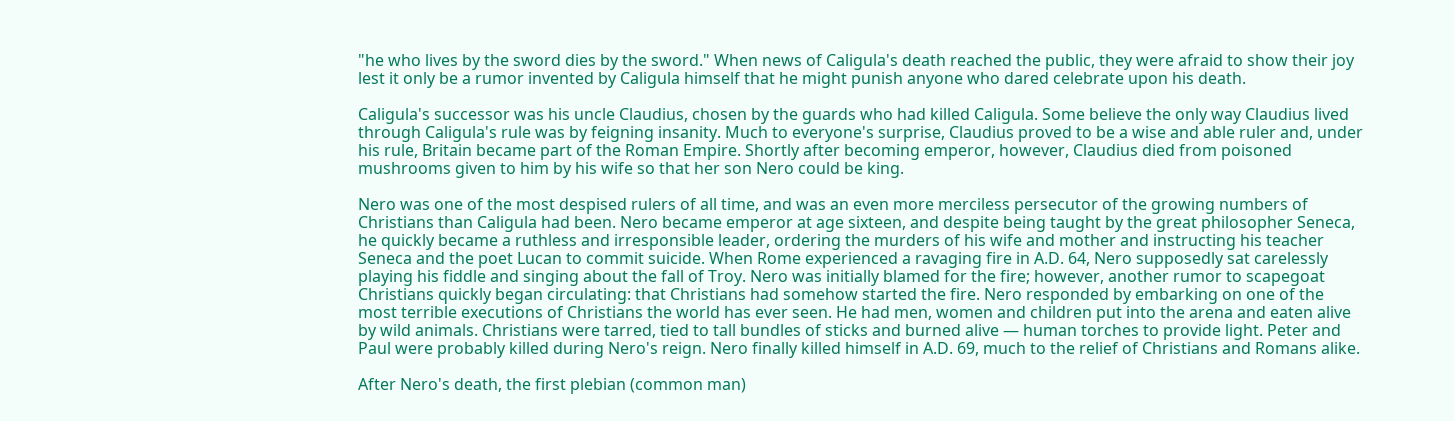"he who lives by the sword dies by the sword." When news of Caligula's death reached the public, they were afraid to show their joy lest it only be a rumor invented by Caligula himself that he might punish anyone who dared celebrate upon his death.

Caligula's successor was his uncle Claudius, chosen by the guards who had killed Caligula. Some believe the only way Claudius lived through Caligula's rule was by feigning insanity. Much to everyone's surprise, Claudius proved to be a wise and able ruler and, under his rule, Britain became part of the Roman Empire. Shortly after becoming emperor, however, Claudius died from poisoned mushrooms given to him by his wife so that her son Nero could be king.

Nero was one of the most despised rulers of all time, and was an even more merciless persecutor of the growing numbers of Christians than Caligula had been. Nero became emperor at age sixteen, and despite being taught by the great philosopher Seneca, he quickly became a ruthless and irresponsible leader, ordering the murders of his wife and mother and instructing his teacher Seneca and the poet Lucan to commit suicide. When Rome experienced a ravaging fire in A.D. 64, Nero supposedly sat carelessly playing his fiddle and singing about the fall of Troy. Nero was initially blamed for the fire; however, another rumor to scapegoat Christians quickly began circulating: that Christians had somehow started the fire. Nero responded by embarking on one of the most terrible executions of Christians the world has ever seen. He had men, women and children put into the arena and eaten alive by wild animals. Christians were tarred, tied to tall bundles of sticks and burned alive — human torches to provide light. Peter and Paul were probably killed during Nero's reign. Nero finally killed himself in A.D. 69, much to the relief of Christians and Romans alike.

After Nero's death, the first plebian (common man)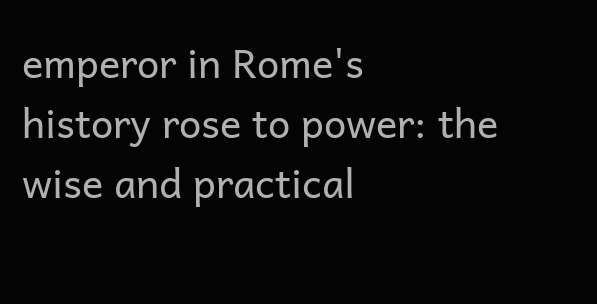emperor in Rome's history rose to power: the wise and practical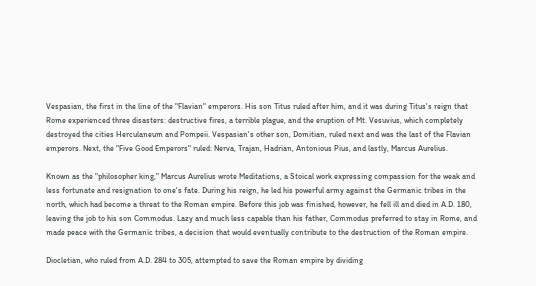Vespasian, the first in the line of the "Flavian" emperors. His son Titus ruled after him, and it was during Titus's reign that Rome experienced three disasters: destructive fires, a terrible plague, and the eruption of Mt. Vesuvius, which completely destroyed the cities Herculaneum and Pompeii. Vespasian's other son, Domitian, ruled next and was the last of the Flavian emperors. Next, the "Five Good Emperors" ruled: Nerva, Trajan, Hadrian, Antonious Pius, and lastly, Marcus Aurelius.

Known as the "philosopher king," Marcus Aurelius wrote Meditations, a Stoical work expressing compassion for the weak and less fortunate and resignation to one's fate. During his reign, he led his powerful army against the Germanic tribes in the north, which had become a threat to the Roman empire. Before this job was finished, however, he fell ill and died in A.D. 180, leaving the job to his son Commodus. Lazy and much less capable than his father, Commodus preferred to stay in Rome, and made peace with the Germanic tribes, a decision that would eventually contribute to the destruction of the Roman empire.

Diocletian, who ruled from A.D. 284 to 305, attempted to save the Roman empire by dividing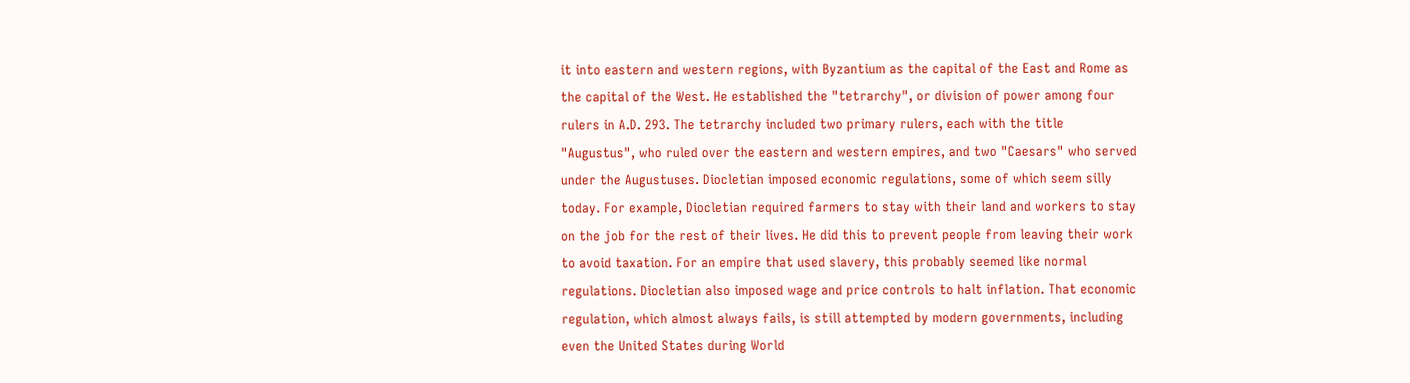it into eastern and western regions, with Byzantium as the capital of the East and Rome as the capital of the West. He established the "tetrarchy", or division of power among four rulers in A.D. 293. The tetrarchy included two primary rulers, each with the title "Augustus", who ruled over the eastern and western empires, and two "Caesars" who served under the Augustuses. Diocletian imposed economic regulations, some of which seem silly today. For example, Diocletian required farmers to stay with their land and workers to stay on the job for the rest of their lives. He did this to prevent people from leaving their work to avoid taxation. For an empire that used slavery, this probably seemed like normal regulations. Diocletian also imposed wage and price controls to halt inflation. That economic regulation, which almost always fails, is still attempted by modern governments, including even the United States during World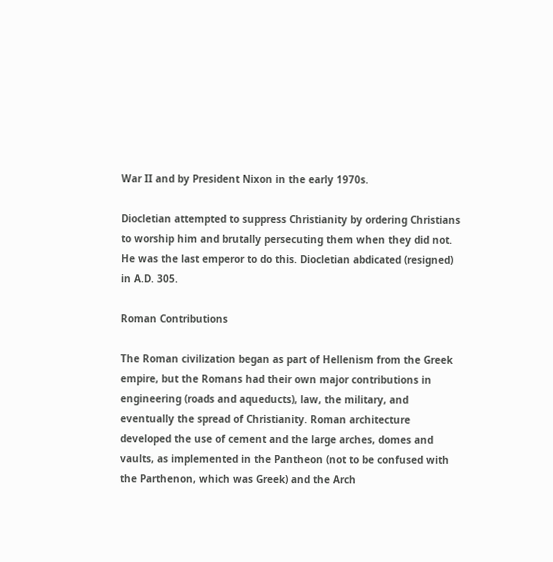War II and by President Nixon in the early 1970s.

Diocletian attempted to suppress Christianity by ordering Christians to worship him and brutally persecuting them when they did not. He was the last emperor to do this. Diocletian abdicated (resigned) in A.D. 305.

Roman Contributions

The Roman civilization began as part of Hellenism from the Greek empire, but the Romans had their own major contributions in engineering (roads and aqueducts), law, the military, and eventually the spread of Christianity. Roman architecture developed the use of cement and the large arches, domes and vaults, as implemented in the Pantheon (not to be confused with the Parthenon, which was Greek) and the Arch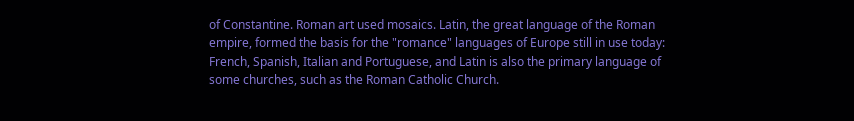of Constantine. Roman art used mosaics. Latin, the great language of the Roman empire, formed the basis for the "romance" languages of Europe still in use today: French, Spanish, Italian and Portuguese, and Latin is also the primary language of some churches, such as the Roman Catholic Church.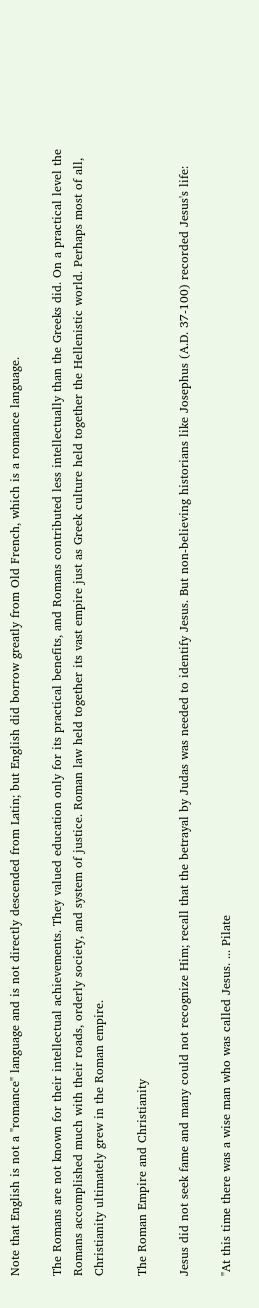Note that English is not a "romance" language and is not directly descended from Latin; but English did borrow greatly from Old French, which is a romance language.

The Romans are not known for their intellectual achievements. They valued education only for its practical benefits, and Romans contributed less intellectually than the Greeks did. On a practical level the Romans accomplished much with their roads, orderly society, and system of justice. Roman law held together its vast empire just as Greek culture held together the Hellenistic world. Perhaps most of all, Christianity ultimately grew in the Roman empire.

The Roman Empire and Christianity

Jesus did not seek fame and many could not recognize Him; recall that the betrayal by Judas was needed to identify Jesus. But non-believing historians like Josephus (A.D. 37-100) recorded Jesus's life:

"At this time there was a wise man who was called Jesus. ... Pilate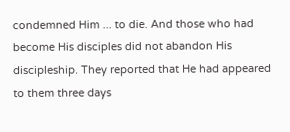condemned Him ... to die. And those who had become His disciples did not abandon His discipleship. They reported that He had appeared to them three days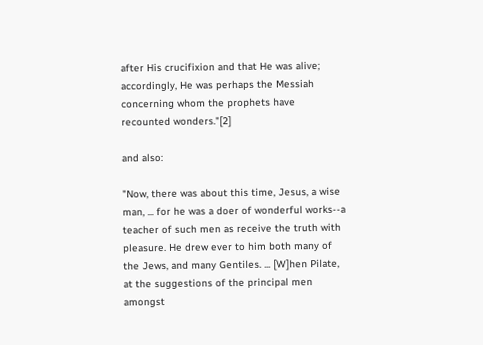after His crucifixion and that He was alive; accordingly, He was perhaps the Messiah concerning whom the prophets have recounted wonders."[2]

and also:

"Now, there was about this time, Jesus, a wise man, ... for he was a doer of wonderful works--a teacher of such men as receive the truth with pleasure. He drew ever to him both many of the Jews, and many Gentiles. ... [W]hen Pilate, at the suggestions of the principal men amongst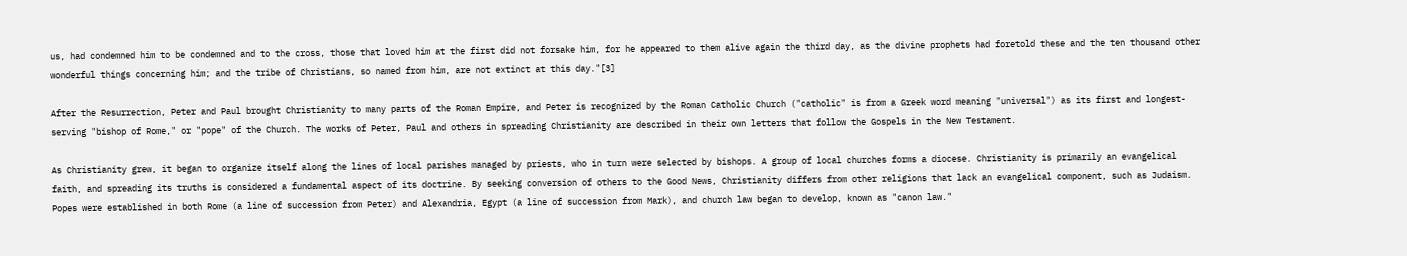us, had condemned him to be condemned and to the cross, those that loved him at the first did not forsake him, for he appeared to them alive again the third day, as the divine prophets had foretold these and the ten thousand other wonderful things concerning him; and the tribe of Christians, so named from him, are not extinct at this day."[3]

After the Resurrection, Peter and Paul brought Christianity to many parts of the Roman Empire, and Peter is recognized by the Roman Catholic Church ("catholic" is from a Greek word meaning "universal") as its first and longest-serving "bishop of Rome," or "pope" of the Church. The works of Peter, Paul and others in spreading Christianity are described in their own letters that follow the Gospels in the New Testament.

As Christianity grew, it began to organize itself along the lines of local parishes managed by priests, who in turn were selected by bishops. A group of local churches forms a diocese. Christianity is primarily an evangelical faith, and spreading its truths is considered a fundamental aspect of its doctrine. By seeking conversion of others to the Good News, Christianity differs from other religions that lack an evangelical component, such as Judaism. Popes were established in both Rome (a line of succession from Peter) and Alexandria, Egypt (a line of succession from Mark), and church law began to develop, known as "canon law."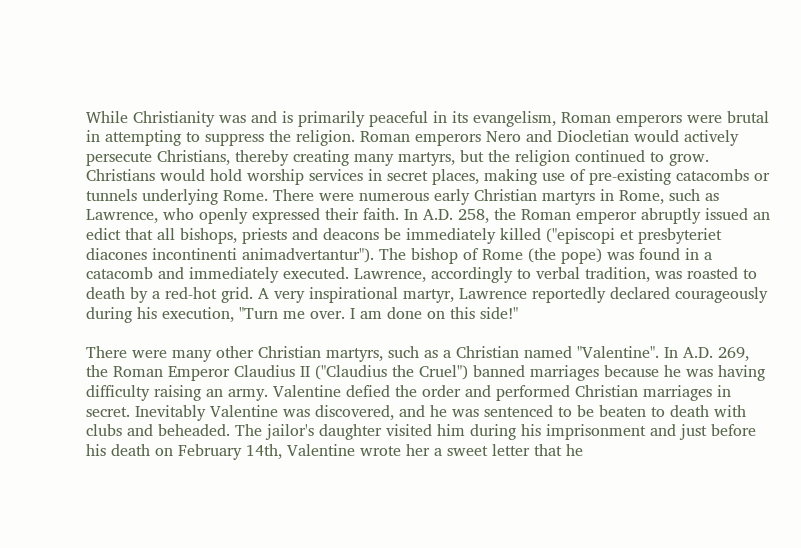While Christianity was and is primarily peaceful in its evangelism, Roman emperors were brutal in attempting to suppress the religion. Roman emperors Nero and Diocletian would actively persecute Christians, thereby creating many martyrs, but the religion continued to grow. Christians would hold worship services in secret places, making use of pre-existing catacombs or tunnels underlying Rome. There were numerous early Christian martyrs in Rome, such as Lawrence, who openly expressed their faith. In A.D. 258, the Roman emperor abruptly issued an edict that all bishops, priests and deacons be immediately killed ("episcopi et presbyteriet diacones incontinenti animadvertantur"). The bishop of Rome (the pope) was found in a catacomb and immediately executed. Lawrence, accordingly to verbal tradition, was roasted to death by a red-hot grid. A very inspirational martyr, Lawrence reportedly declared courageously during his execution, "Turn me over. I am done on this side!"

There were many other Christian martyrs, such as a Christian named "Valentine". In A.D. 269, the Roman Emperor Claudius II ("Claudius the Cruel") banned marriages because he was having difficulty raising an army. Valentine defied the order and performed Christian marriages in secret. Inevitably Valentine was discovered, and he was sentenced to be beaten to death with clubs and beheaded. The jailor's daughter visited him during his imprisonment and just before his death on February 14th, Valentine wrote her a sweet letter that he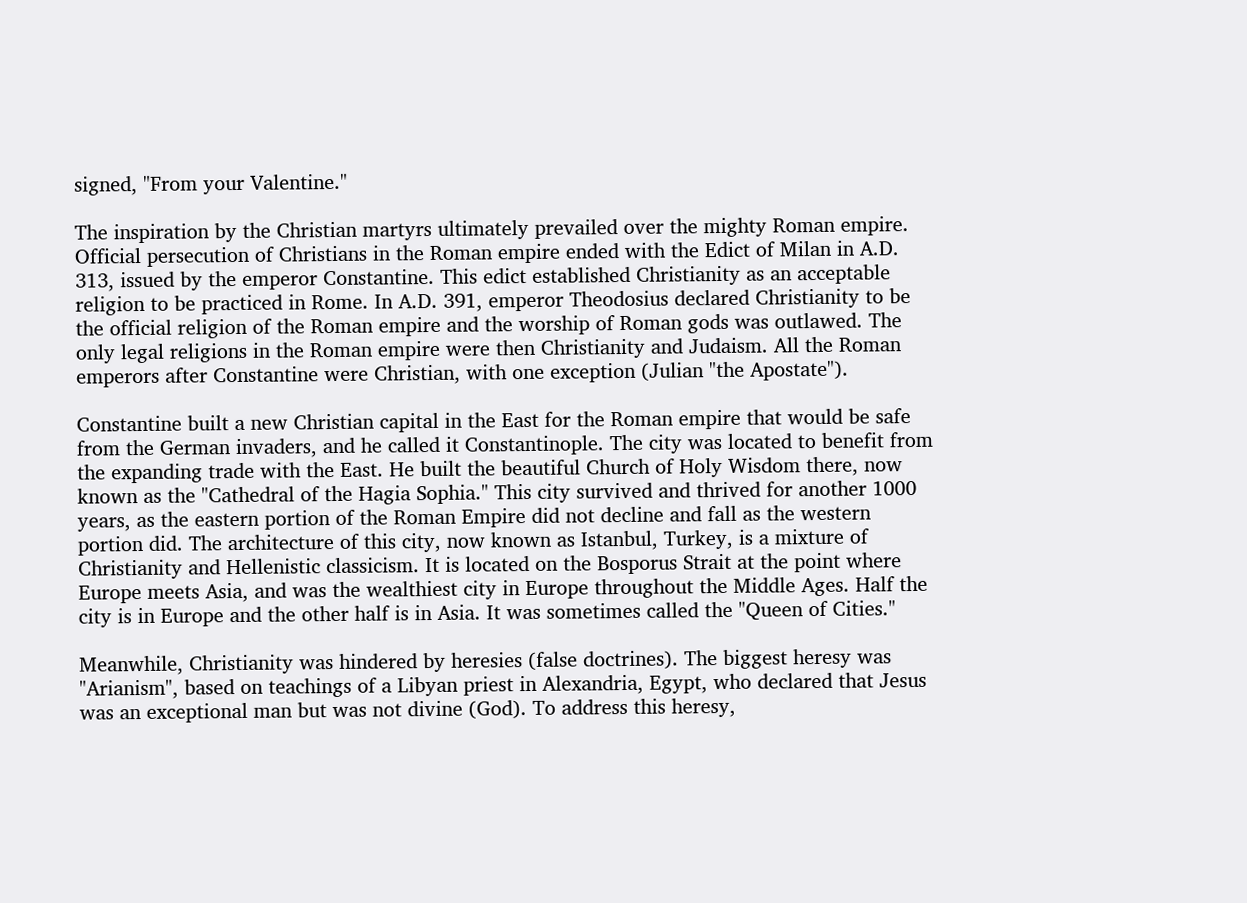signed, "From your Valentine."

The inspiration by the Christian martyrs ultimately prevailed over the mighty Roman empire. Official persecution of Christians in the Roman empire ended with the Edict of Milan in A.D. 313, issued by the emperor Constantine. This edict established Christianity as an acceptable religion to be practiced in Rome. In A.D. 391, emperor Theodosius declared Christianity to be the official religion of the Roman empire and the worship of Roman gods was outlawed. The only legal religions in the Roman empire were then Christianity and Judaism. All the Roman emperors after Constantine were Christian, with one exception (Julian "the Apostate").

Constantine built a new Christian capital in the East for the Roman empire that would be safe from the German invaders, and he called it Constantinople. The city was located to benefit from the expanding trade with the East. He built the beautiful Church of Holy Wisdom there, now known as the "Cathedral of the Hagia Sophia." This city survived and thrived for another 1000 years, as the eastern portion of the Roman Empire did not decline and fall as the western portion did. The architecture of this city, now known as Istanbul, Turkey, is a mixture of Christianity and Hellenistic classicism. It is located on the Bosporus Strait at the point where Europe meets Asia, and was the wealthiest city in Europe throughout the Middle Ages. Half the city is in Europe and the other half is in Asia. It was sometimes called the "Queen of Cities."

Meanwhile, Christianity was hindered by heresies (false doctrines). The biggest heresy was "Arianism", based on teachings of a Libyan priest in Alexandria, Egypt, who declared that Jesus was an exceptional man but was not divine (God). To address this heresy,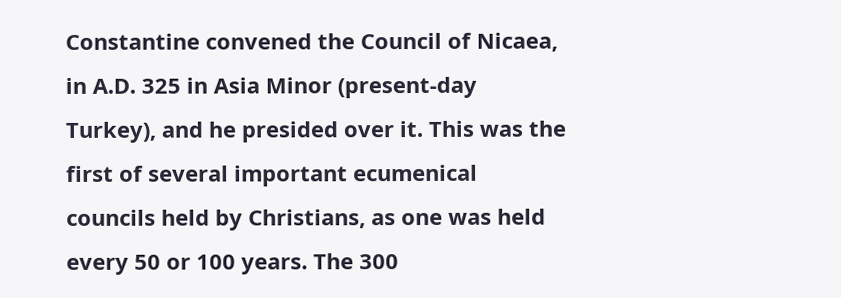Constantine convened the Council of Nicaea, in A.D. 325 in Asia Minor (present-day Turkey), and he presided over it. This was the first of several important ecumenical councils held by Christians, as one was held every 50 or 100 years. The 300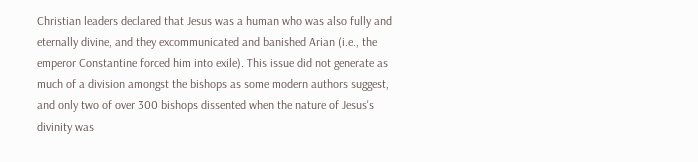Christian leaders declared that Jesus was a human who was also fully and eternally divine, and they excommunicated and banished Arian (i.e., the emperor Constantine forced him into exile). This issue did not generate as much of a division amongst the bishops as some modern authors suggest, and only two of over 300 bishops dissented when the nature of Jesus's divinity was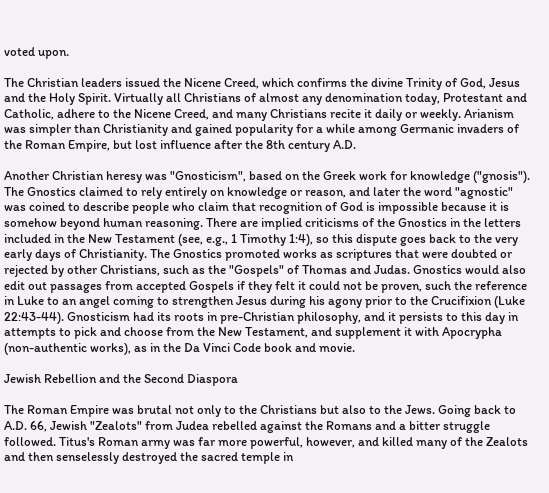voted upon.

The Christian leaders issued the Nicene Creed, which confirms the divine Trinity of God, Jesus and the Holy Spirit. Virtually all Christians of almost any denomination today, Protestant and Catholic, adhere to the Nicene Creed, and many Christians recite it daily or weekly. Arianism was simpler than Christianity and gained popularity for a while among Germanic invaders of the Roman Empire, but lost influence after the 8th century A.D.

Another Christian heresy was "Gnosticism", based on the Greek work for knowledge ("gnosis"). The Gnostics claimed to rely entirely on knowledge or reason, and later the word "agnostic" was coined to describe people who claim that recognition of God is impossible because it is somehow beyond human reasoning. There are implied criticisms of the Gnostics in the letters included in the New Testament (see, e.g., 1 Timothy 1:4), so this dispute goes back to the very early days of Christianity. The Gnostics promoted works as scriptures that were doubted or rejected by other Christians, such as the "Gospels" of Thomas and Judas. Gnostics would also edit out passages from accepted Gospels if they felt it could not be proven, such the reference in Luke to an angel coming to strengthen Jesus during his agony prior to the Crucifixion (Luke 22:43-44). Gnosticism had its roots in pre-Christian philosophy, and it persists to this day in attempts to pick and choose from the New Testament, and supplement it with Apocrypha (non-authentic works), as in the Da Vinci Code book and movie.

Jewish Rebellion and the Second Diaspora

The Roman Empire was brutal not only to the Christians but also to the Jews. Going back to A.D. 66, Jewish "Zealots" from Judea rebelled against the Romans and a bitter struggle followed. Titus's Roman army was far more powerful, however, and killed many of the Zealots and then senselessly destroyed the sacred temple in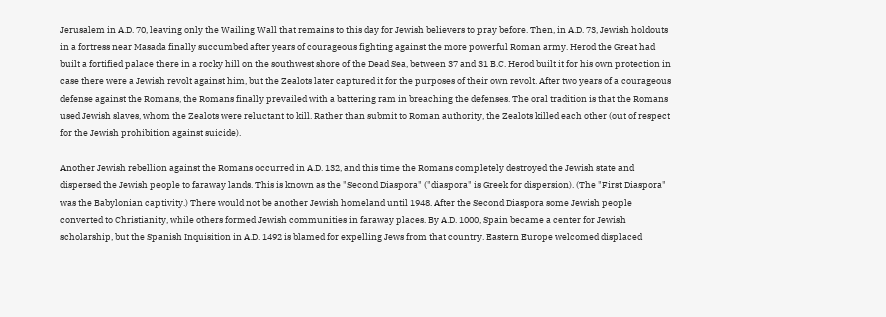Jerusalem in A.D. 70, leaving only the Wailing Wall that remains to this day for Jewish believers to pray before. Then, in A.D. 73, Jewish holdouts in a fortress near Masada finally succumbed after years of courageous fighting against the more powerful Roman army. Herod the Great had built a fortified palace there in a rocky hill on the southwest shore of the Dead Sea, between 37 and 31 B.C. Herod built it for his own protection in case there were a Jewish revolt against him, but the Zealots later captured it for the purposes of their own revolt. After two years of a courageous defense against the Romans, the Romans finally prevailed with a battering ram in breaching the defenses. The oral tradition is that the Romans used Jewish slaves, whom the Zealots were reluctant to kill. Rather than submit to Roman authority, the Zealots killed each other (out of respect for the Jewish prohibition against suicide).

Another Jewish rebellion against the Romans occurred in A.D. 132, and this time the Romans completely destroyed the Jewish state and dispersed the Jewish people to faraway lands. This is known as the "Second Diaspora" ("diaspora" is Greek for dispersion). (The "First Diaspora" was the Babylonian captivity.) There would not be another Jewish homeland until 1948. After the Second Diaspora some Jewish people converted to Christianity, while others formed Jewish communities in faraway places. By A.D. 1000, Spain became a center for Jewish scholarship, but the Spanish Inquisition in A.D. 1492 is blamed for expelling Jews from that country. Eastern Europe welcomed displaced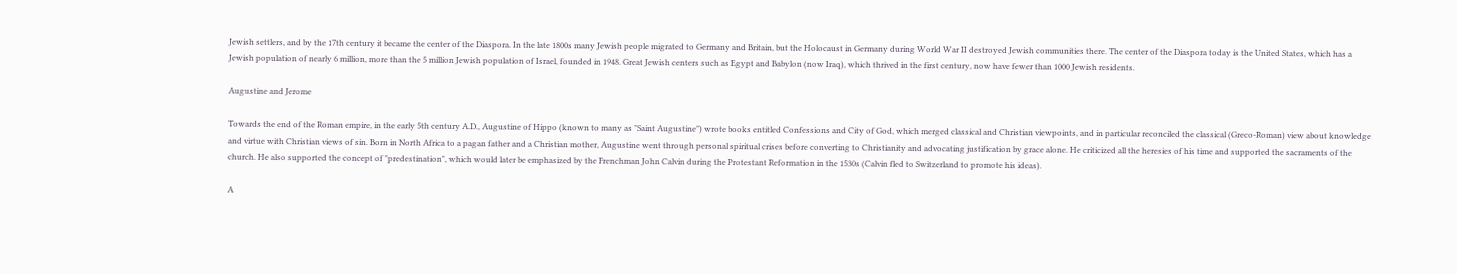Jewish settlers, and by the 17th century it became the center of the Diaspora. In the late 1800s many Jewish people migrated to Germany and Britain, but the Holocaust in Germany during World War II destroyed Jewish communities there. The center of the Diaspora today is the United States, which has a Jewish population of nearly 6 million, more than the 5 million Jewish population of Israel, founded in 1948. Great Jewish centers such as Egypt and Babylon (now Iraq), which thrived in the first century, now have fewer than 1000 Jewish residents.

Augustine and Jerome

Towards the end of the Roman empire, in the early 5th century A.D., Augustine of Hippo (known to many as "Saint Augustine") wrote books entitled Confessions and City of God, which merged classical and Christian viewpoints, and in particular reconciled the classical (Greco-Roman) view about knowledge and virtue with Christian views of sin. Born in North Africa to a pagan father and a Christian mother, Augustine went through personal spiritual crises before converting to Christianity and advocating justification by grace alone. He criticized all the heresies of his time and supported the sacraments of the church. He also supported the concept of "predestination", which would later be emphasized by the Frenchman John Calvin during the Protestant Reformation in the 1530s (Calvin fled to Switzerland to promote his ideas).

A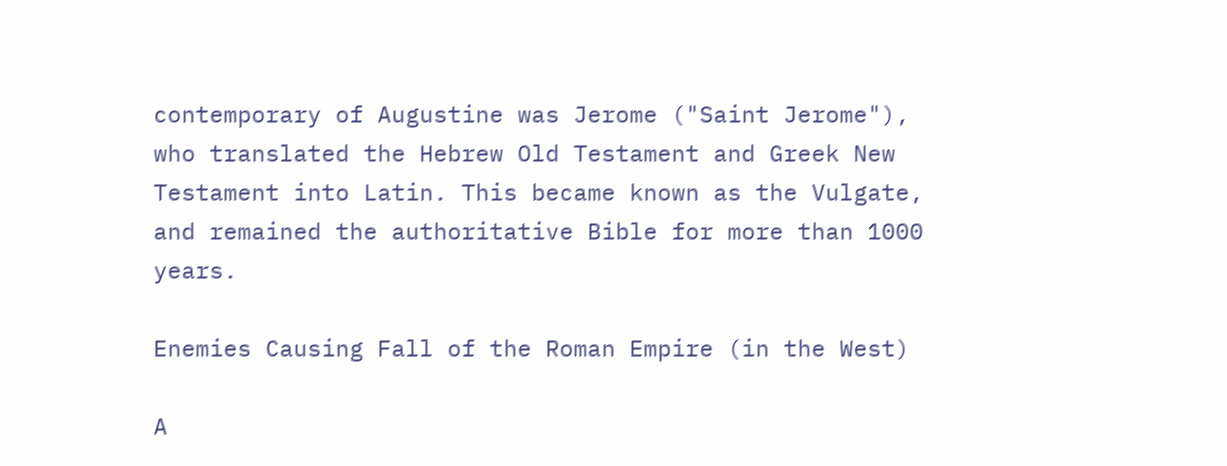contemporary of Augustine was Jerome ("Saint Jerome"), who translated the Hebrew Old Testament and Greek New Testament into Latin. This became known as the Vulgate, and remained the authoritative Bible for more than 1000 years.

Enemies Causing Fall of the Roman Empire (in the West)

A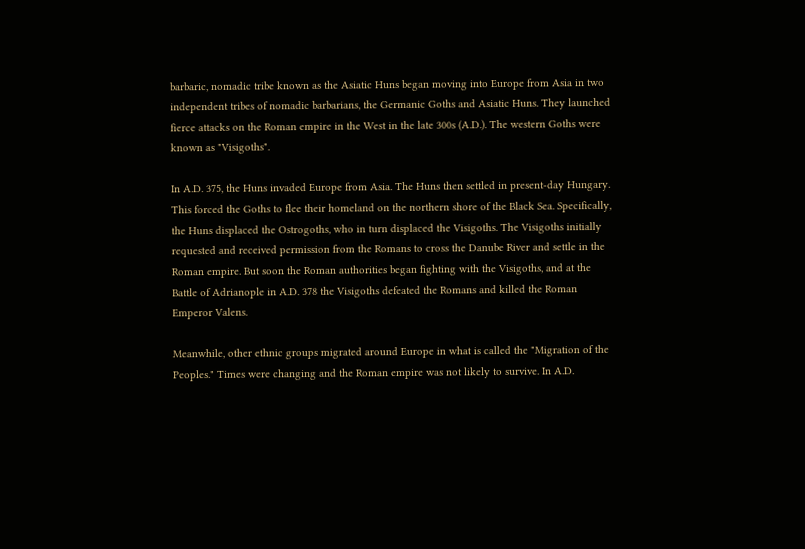barbaric, nomadic tribe known as the Asiatic Huns began moving into Europe from Asia in two independent tribes of nomadic barbarians, the Germanic Goths and Asiatic Huns. They launched fierce attacks on the Roman empire in the West in the late 300s (A.D.). The western Goths were known as "Visigoths".

In A.D. 375, the Huns invaded Europe from Asia. The Huns then settled in present-day Hungary. This forced the Goths to flee their homeland on the northern shore of the Black Sea. Specifically, the Huns displaced the Ostrogoths, who in turn displaced the Visigoths. The Visigoths initially requested and received permission from the Romans to cross the Danube River and settle in the Roman empire. But soon the Roman authorities began fighting with the Visigoths, and at the Battle of Adrianople in A.D. 378 the Visigoths defeated the Romans and killed the Roman Emperor Valens.

Meanwhile, other ethnic groups migrated around Europe in what is called the "Migration of the Peoples." Times were changing and the Roman empire was not likely to survive. In A.D.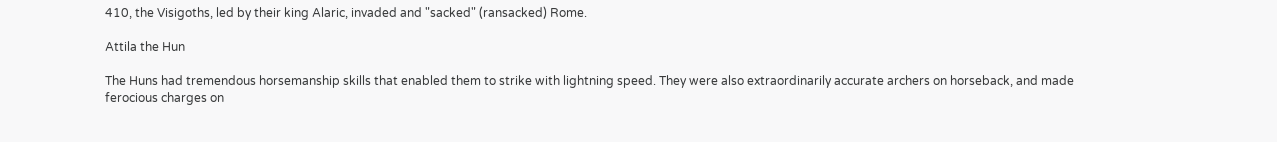410, the Visigoths, led by their king Alaric, invaded and "sacked" (ransacked) Rome.

Attila the Hun

The Huns had tremendous horsemanship skills that enabled them to strike with lightning speed. They were also extraordinarily accurate archers on horseback, and made ferocious charges on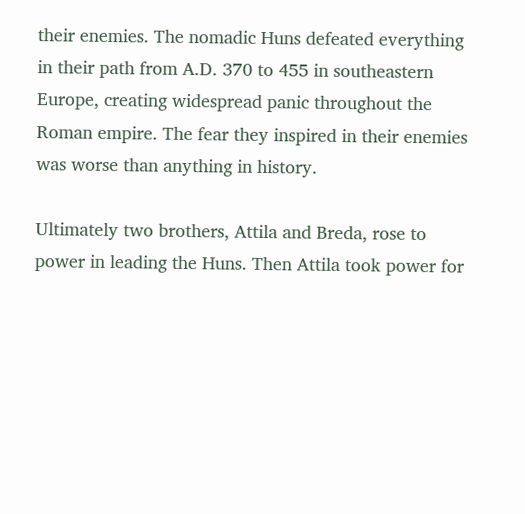their enemies. The nomadic Huns defeated everything in their path from A.D. 370 to 455 in southeastern Europe, creating widespread panic throughout the Roman empire. The fear they inspired in their enemies was worse than anything in history.

Ultimately two brothers, Attila and Breda, rose to power in leading the Huns. Then Attila took power for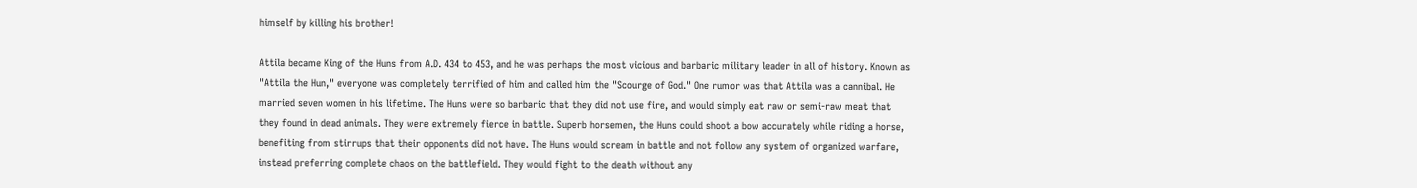himself by killing his brother!

Attila became King of the Huns from A.D. 434 to 453, and he was perhaps the most vicious and barbaric military leader in all of history. Known as "Attila the Hun," everyone was completely terrified of him and called him the "Scourge of God." One rumor was that Attila was a cannibal. He married seven women in his lifetime. The Huns were so barbaric that they did not use fire, and would simply eat raw or semi-raw meat that they found in dead animals. They were extremely fierce in battle. Superb horsemen, the Huns could shoot a bow accurately while riding a horse, benefiting from stirrups that their opponents did not have. The Huns would scream in battle and not follow any system of organized warfare, instead preferring complete chaos on the battlefield. They would fight to the death without any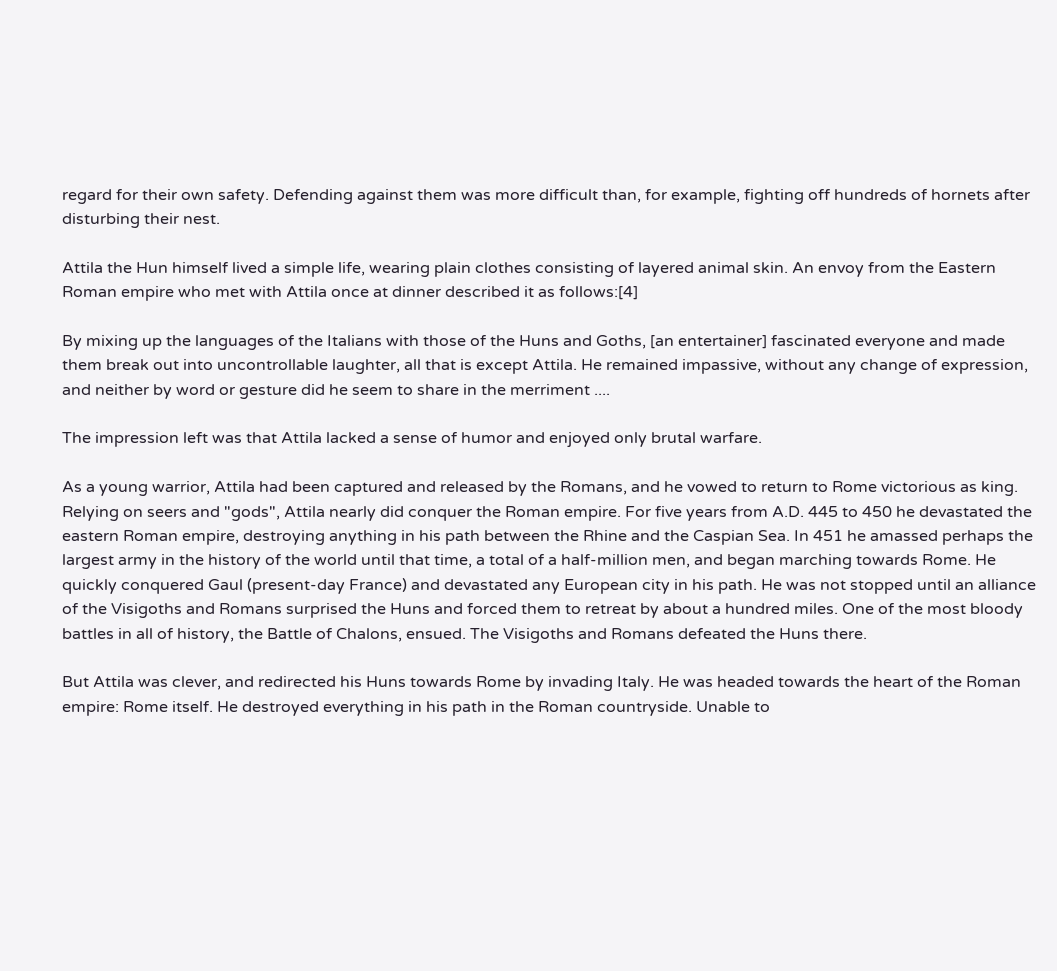regard for their own safety. Defending against them was more difficult than, for example, fighting off hundreds of hornets after disturbing their nest.

Attila the Hun himself lived a simple life, wearing plain clothes consisting of layered animal skin. An envoy from the Eastern Roman empire who met with Attila once at dinner described it as follows:[4]

By mixing up the languages of the Italians with those of the Huns and Goths, [an entertainer] fascinated everyone and made them break out into uncontrollable laughter, all that is except Attila. He remained impassive, without any change of expression, and neither by word or gesture did he seem to share in the merriment ....

The impression left was that Attila lacked a sense of humor and enjoyed only brutal warfare.

As a young warrior, Attila had been captured and released by the Romans, and he vowed to return to Rome victorious as king. Relying on seers and "gods", Attila nearly did conquer the Roman empire. For five years from A.D. 445 to 450 he devastated the eastern Roman empire, destroying anything in his path between the Rhine and the Caspian Sea. In 451 he amassed perhaps the largest army in the history of the world until that time, a total of a half-million men, and began marching towards Rome. He quickly conquered Gaul (present-day France) and devastated any European city in his path. He was not stopped until an alliance of the Visigoths and Romans surprised the Huns and forced them to retreat by about a hundred miles. One of the most bloody battles in all of history, the Battle of Chalons, ensued. The Visigoths and Romans defeated the Huns there.

But Attila was clever, and redirected his Huns towards Rome by invading Italy. He was headed towards the heart of the Roman empire: Rome itself. He destroyed everything in his path in the Roman countryside. Unable to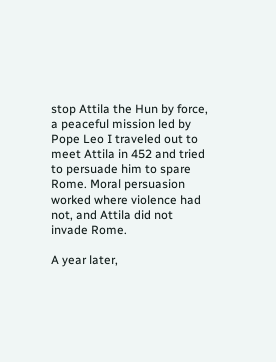stop Attila the Hun by force, a peaceful mission led by Pope Leo I traveled out to meet Attila in 452 and tried to persuade him to spare Rome. Moral persuasion worked where violence had not, and Attila did not invade Rome.

A year later,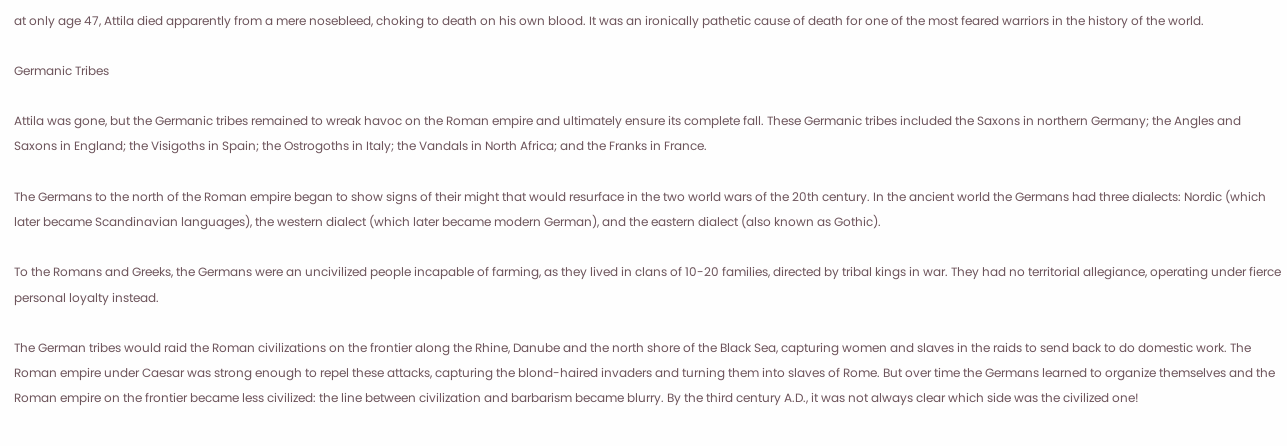at only age 47, Attila died apparently from a mere nosebleed, choking to death on his own blood. It was an ironically pathetic cause of death for one of the most feared warriors in the history of the world.

Germanic Tribes

Attila was gone, but the Germanic tribes remained to wreak havoc on the Roman empire and ultimately ensure its complete fall. These Germanic tribes included the Saxons in northern Germany; the Angles and Saxons in England; the Visigoths in Spain; the Ostrogoths in Italy; the Vandals in North Africa; and the Franks in France.

The Germans to the north of the Roman empire began to show signs of their might that would resurface in the two world wars of the 20th century. In the ancient world the Germans had three dialects: Nordic (which later became Scandinavian languages), the western dialect (which later became modern German), and the eastern dialect (also known as Gothic).

To the Romans and Greeks, the Germans were an uncivilized people incapable of farming, as they lived in clans of 10-20 families, directed by tribal kings in war. They had no territorial allegiance, operating under fierce personal loyalty instead.

The German tribes would raid the Roman civilizations on the frontier along the Rhine, Danube and the north shore of the Black Sea, capturing women and slaves in the raids to send back to do domestic work. The Roman empire under Caesar was strong enough to repel these attacks, capturing the blond-haired invaders and turning them into slaves of Rome. But over time the Germans learned to organize themselves and the Roman empire on the frontier became less civilized: the line between civilization and barbarism became blurry. By the third century A.D., it was not always clear which side was the civilized one!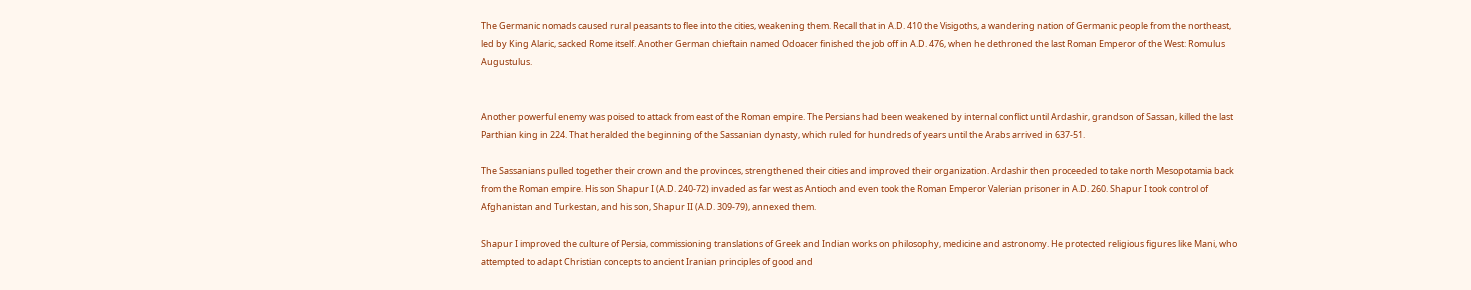The Germanic nomads caused rural peasants to flee into the cities, weakening them. Recall that in A.D. 410 the Visigoths, a wandering nation of Germanic people from the northeast, led by King Alaric, sacked Rome itself. Another German chieftain named Odoacer finished the job off in A.D. 476, when he dethroned the last Roman Emperor of the West: Romulus Augustulus.


Another powerful enemy was poised to attack from east of the Roman empire. The Persians had been weakened by internal conflict until Ardashir, grandson of Sassan, killed the last Parthian king in 224. That heralded the beginning of the Sassanian dynasty, which ruled for hundreds of years until the Arabs arrived in 637-51.

The Sassanians pulled together their crown and the provinces, strengthened their cities and improved their organization. Ardashir then proceeded to take north Mesopotamia back from the Roman empire. His son Shapur I (A.D. 240-72) invaded as far west as Antioch and even took the Roman Emperor Valerian prisoner in A.D. 260. Shapur I took control of Afghanistan and Turkestan, and his son, Shapur II (A.D. 309-79), annexed them.

Shapur I improved the culture of Persia, commissioning translations of Greek and Indian works on philosophy, medicine and astronomy. He protected religious figures like Mani, who attempted to adapt Christian concepts to ancient Iranian principles of good and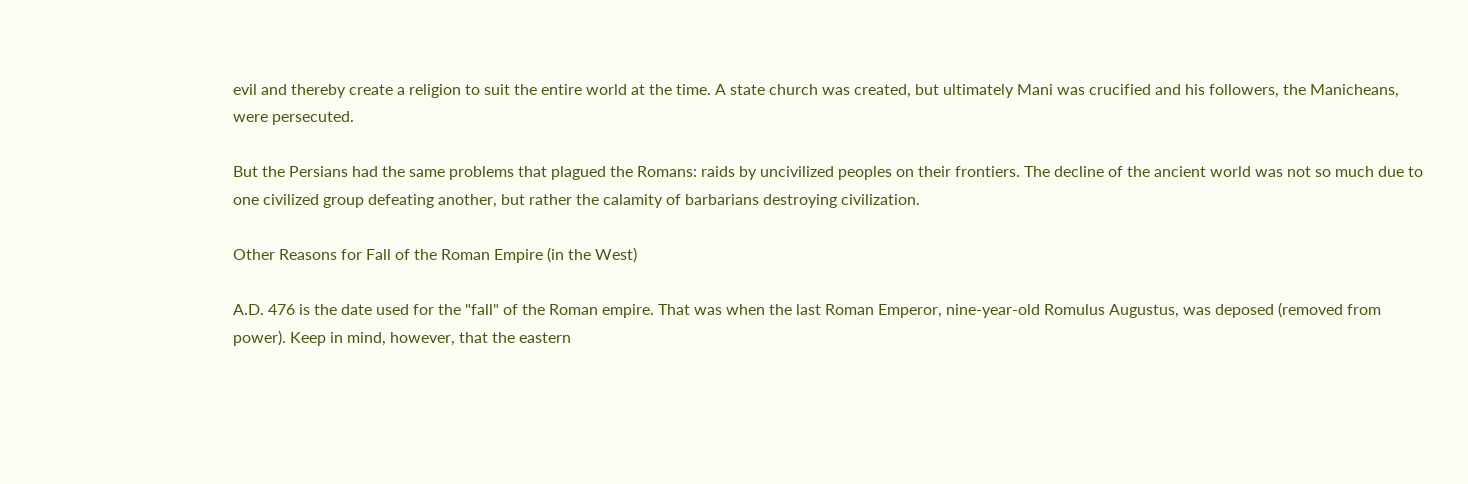evil and thereby create a religion to suit the entire world at the time. A state church was created, but ultimately Mani was crucified and his followers, the Manicheans, were persecuted.

But the Persians had the same problems that plagued the Romans: raids by uncivilized peoples on their frontiers. The decline of the ancient world was not so much due to one civilized group defeating another, but rather the calamity of barbarians destroying civilization.

Other Reasons for Fall of the Roman Empire (in the West)

A.D. 476 is the date used for the "fall" of the Roman empire. That was when the last Roman Emperor, nine-year-old Romulus Augustus, was deposed (removed from power). Keep in mind, however, that the eastern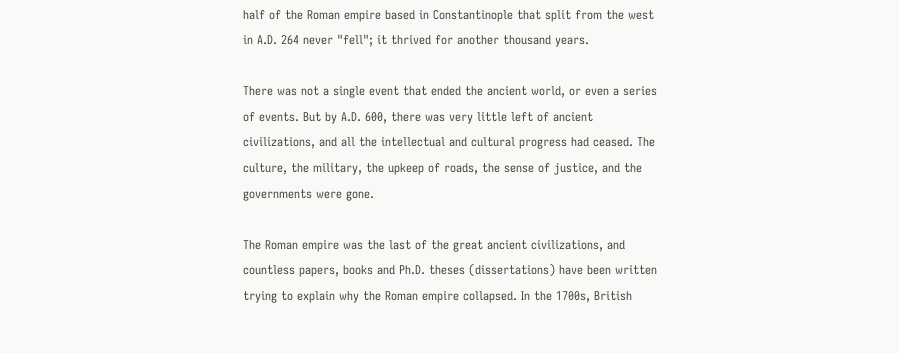half of the Roman empire based in Constantinople that split from the west in A.D. 264 never "fell"; it thrived for another thousand years.

There was not a single event that ended the ancient world, or even a series of events. But by A.D. 600, there was very little left of ancient civilizations, and all the intellectual and cultural progress had ceased. The culture, the military, the upkeep of roads, the sense of justice, and the governments were gone.

The Roman empire was the last of the great ancient civilizations, and countless papers, books and Ph.D. theses (dissertations) have been written trying to explain why the Roman empire collapsed. In the 1700s, British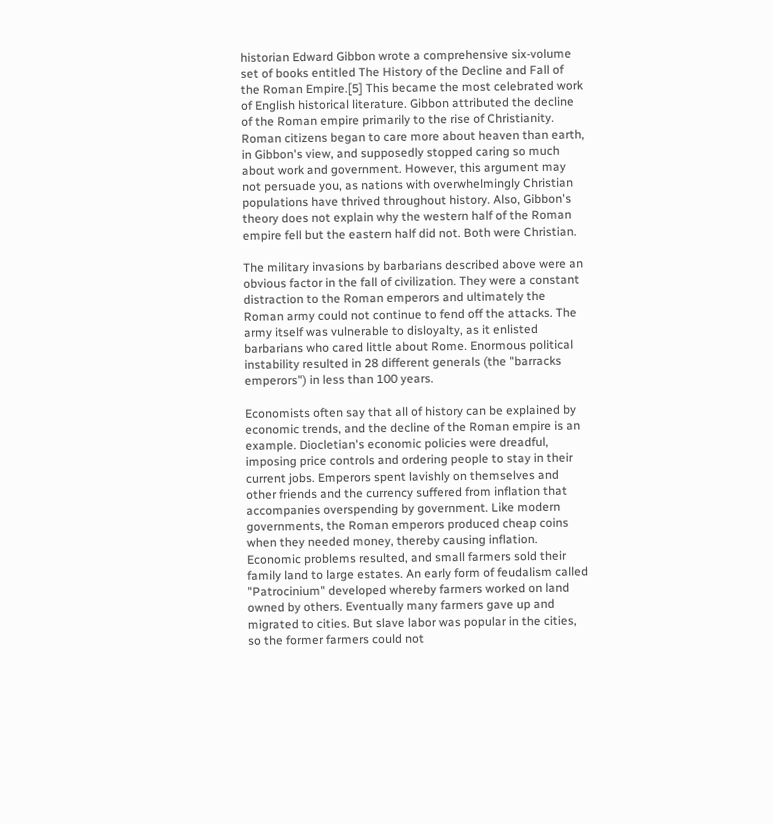historian Edward Gibbon wrote a comprehensive six-volume set of books entitled The History of the Decline and Fall of the Roman Empire.[5] This became the most celebrated work of English historical literature. Gibbon attributed the decline of the Roman empire primarily to the rise of Christianity. Roman citizens began to care more about heaven than earth, in Gibbon's view, and supposedly stopped caring so much about work and government. However, this argument may not persuade you, as nations with overwhelmingly Christian populations have thrived throughout history. Also, Gibbon's theory does not explain why the western half of the Roman empire fell but the eastern half did not. Both were Christian.

The military invasions by barbarians described above were an obvious factor in the fall of civilization. They were a constant distraction to the Roman emperors and ultimately the Roman army could not continue to fend off the attacks. The army itself was vulnerable to disloyalty, as it enlisted barbarians who cared little about Rome. Enormous political instability resulted in 28 different generals (the "barracks emperors") in less than 100 years.

Economists often say that all of history can be explained by economic trends, and the decline of the Roman empire is an example. Diocletian's economic policies were dreadful, imposing price controls and ordering people to stay in their current jobs. Emperors spent lavishly on themselves and other friends and the currency suffered from inflation that accompanies overspending by government. Like modern governments, the Roman emperors produced cheap coins when they needed money, thereby causing inflation. Economic problems resulted, and small farmers sold their family land to large estates. An early form of feudalism called "Patrocinium" developed whereby farmers worked on land owned by others. Eventually many farmers gave up and migrated to cities. But slave labor was popular in the cities, so the former farmers could not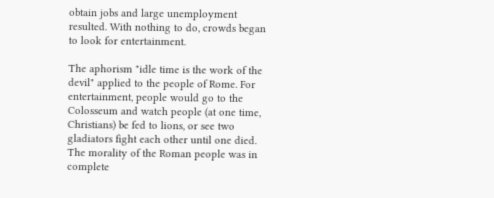obtain jobs and large unemployment resulted. With nothing to do, crowds began to look for entertainment.

The aphorism "idle time is the work of the devil" applied to the people of Rome. For entertainment, people would go to the Colosseum and watch people (at one time, Christians) be fed to lions, or see two gladiators fight each other until one died. The morality of the Roman people was in complete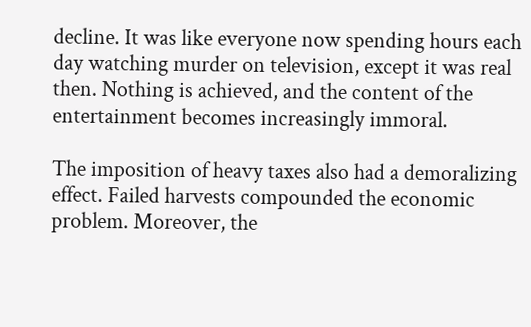decline. It was like everyone now spending hours each day watching murder on television, except it was real then. Nothing is achieved, and the content of the entertainment becomes increasingly immoral.

The imposition of heavy taxes also had a demoralizing effect. Failed harvests compounded the economic problem. Moreover, the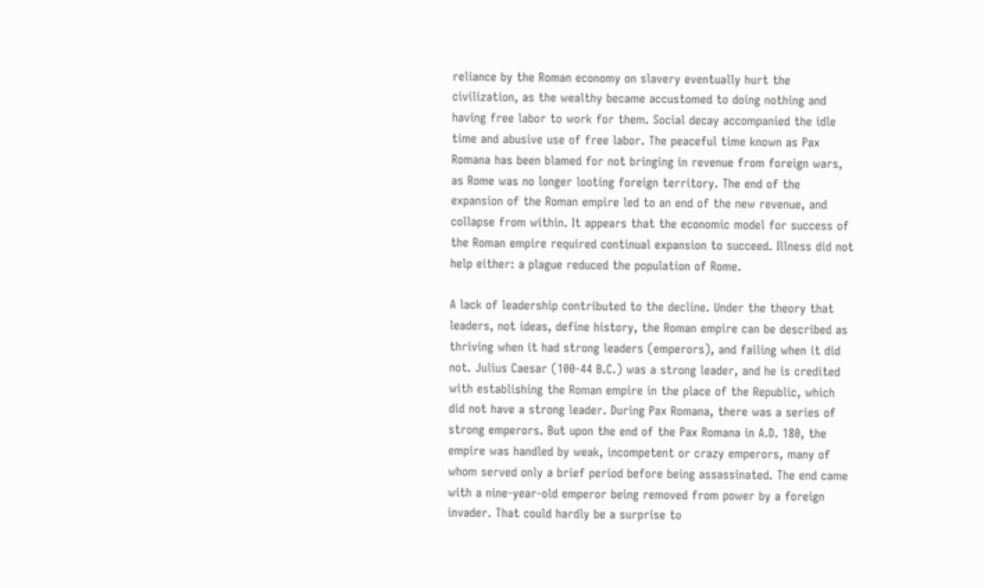reliance by the Roman economy on slavery eventually hurt the civilization, as the wealthy became accustomed to doing nothing and having free labor to work for them. Social decay accompanied the idle time and abusive use of free labor. The peaceful time known as Pax Romana has been blamed for not bringing in revenue from foreign wars, as Rome was no longer looting foreign territory. The end of the expansion of the Roman empire led to an end of the new revenue, and collapse from within. It appears that the economic model for success of the Roman empire required continual expansion to succeed. Illness did not help either: a plague reduced the population of Rome.

A lack of leadership contributed to the decline. Under the theory that leaders, not ideas, define history, the Roman empire can be described as thriving when it had strong leaders (emperors), and failing when it did not. Julius Caesar (100-44 B.C.) was a strong leader, and he is credited with establishing the Roman empire in the place of the Republic, which did not have a strong leader. During Pax Romana, there was a series of strong emperors. But upon the end of the Pax Romana in A.D. 180, the empire was handled by weak, incompetent or crazy emperors, many of whom served only a brief period before being assassinated. The end came with a nine-year-old emperor being removed from power by a foreign invader. That could hardly be a surprise to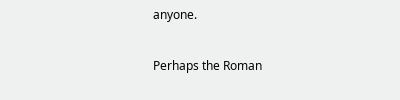anyone.

Perhaps the Roman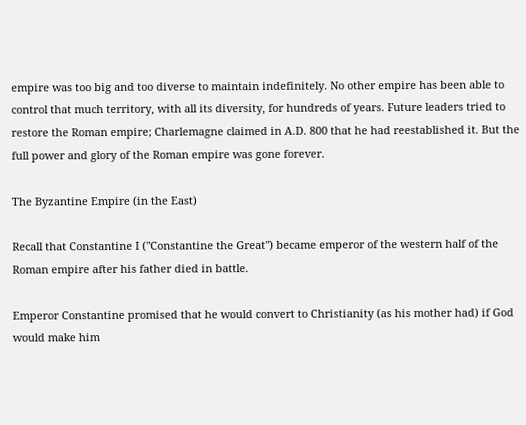empire was too big and too diverse to maintain indefinitely. No other empire has been able to control that much territory, with all its diversity, for hundreds of years. Future leaders tried to restore the Roman empire; Charlemagne claimed in A.D. 800 that he had reestablished it. But the full power and glory of the Roman empire was gone forever.

The Byzantine Empire (in the East)

Recall that Constantine I ("Constantine the Great") became emperor of the western half of the Roman empire after his father died in battle.

Emperor Constantine promised that he would convert to Christianity (as his mother had) if God would make him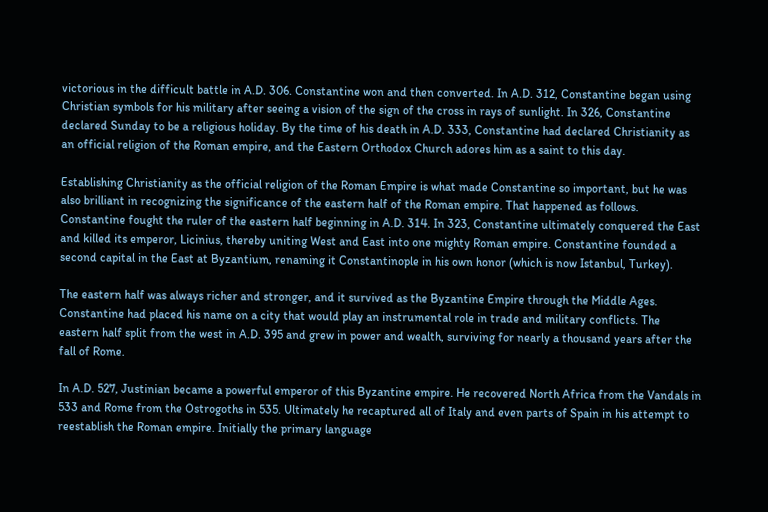victorious in the difficult battle in A.D. 306. Constantine won and then converted. In A.D. 312, Constantine began using Christian symbols for his military after seeing a vision of the sign of the cross in rays of sunlight. In 326, Constantine declared Sunday to be a religious holiday. By the time of his death in A.D. 333, Constantine had declared Christianity as an official religion of the Roman empire, and the Eastern Orthodox Church adores him as a saint to this day.

Establishing Christianity as the official religion of the Roman Empire is what made Constantine so important, but he was also brilliant in recognizing the significance of the eastern half of the Roman empire. That happened as follows. Constantine fought the ruler of the eastern half beginning in A.D. 314. In 323, Constantine ultimately conquered the East and killed its emperor, Licinius, thereby uniting West and East into one mighty Roman empire. Constantine founded a second capital in the East at Byzantium, renaming it Constantinople in his own honor (which is now Istanbul, Turkey).

The eastern half was always richer and stronger, and it survived as the Byzantine Empire through the Middle Ages. Constantine had placed his name on a city that would play an instrumental role in trade and military conflicts. The eastern half split from the west in A.D. 395 and grew in power and wealth, surviving for nearly a thousand years after the fall of Rome.

In A.D. 527, Justinian became a powerful emperor of this Byzantine empire. He recovered North Africa from the Vandals in 533 and Rome from the Ostrogoths in 535. Ultimately he recaptured all of Italy and even parts of Spain in his attempt to reestablish the Roman empire. Initially the primary language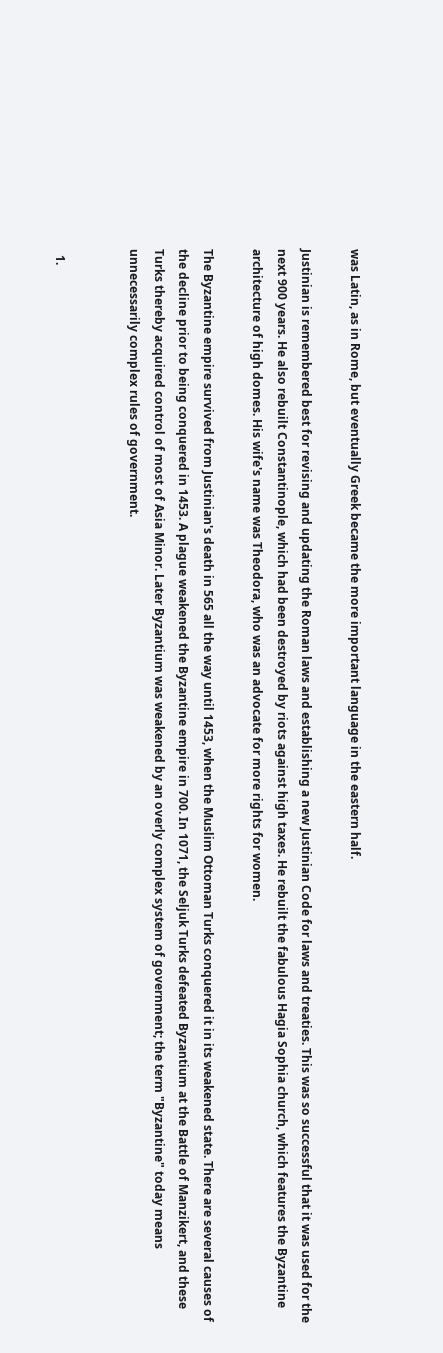was Latin, as in Rome, but eventually Greek became the more important language in the eastern half.

Justinian is remembered best for revising and updating the Roman laws and establishing a new Justinian Code for laws and treaties. This was so successful that it was used for the next 900 years. He also rebuilt Constantinople, which had been destroyed by riots against high taxes. He rebuilt the fabulous Hagia Sophia church, which features the Byzantine architecture of high domes. His wife's name was Theodora, who was an advocate for more rights for women.

The Byzantine empire survived from Justinian's death in 565 all the way until 1453, when the Muslim Ottoman Turks conquered it in its weakened state. There are several causes of the decline prior to being conquered in 1453. A plague weakened the Byzantine empire in 700. In 1071, the Seljuk Turks defeated Byzantium at the Battle of Manzikert, and these Turks thereby acquired control of most of Asia Minor. Later Byzantium was weakened by an overly complex system of government; the term "Byzantine" today means unnecessarily complex rules of government.


  1.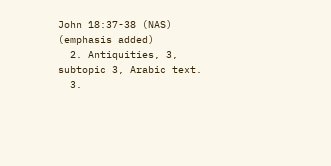John 18:37-38 (NAS) (emphasis added)
  2. Antiquities, 3, subtopic 3, Arabic text.
  3.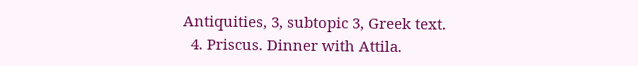Antiquities, 3, subtopic 3, Greek text.
  4. Priscus. Dinner with Attila.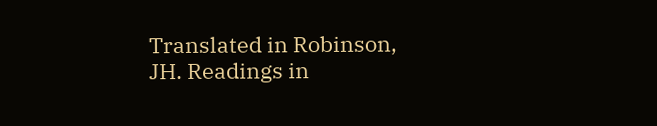Translated in Robinson, JH. Readings in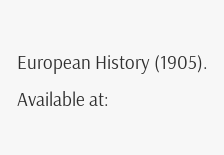European History (1905). Available at: